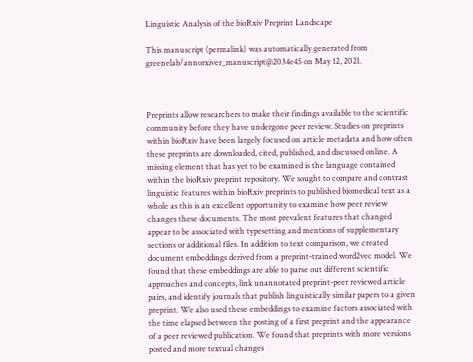Linguistic Analysis of the bioRxiv Preprint Landscape

This manuscript (permalink) was automatically generated from greenelab/annorxiver_manuscript@2034e45 on May 12, 2021.



Preprints allow researchers to make their findings available to the scientific community before they have undergone peer review. Studies on preprints within bioRxiv have been largely focused on article metadata and how often these preprints are downloaded, cited, published, and discussed online. A missing element that has yet to be examined is the language contained within the bioRxiv preprint repository. We sought to compare and contrast linguistic features within bioRxiv preprints to published biomedical text as a whole as this is an excellent opportunity to examine how peer review changes these documents. The most prevalent features that changed appear to be associated with typesetting and mentions of supplementary sections or additional files. In addition to text comparison, we created document embeddings derived from a preprint-trained word2vec model. We found that these embeddings are able to parse out different scientific approaches and concepts, link unannotated preprint-peer reviewed article pairs, and identify journals that publish linguistically similar papers to a given preprint. We also used these embeddings to examine factors associated with the time elapsed between the posting of a first preprint and the appearance of a peer reviewed publication. We found that preprints with more versions posted and more textual changes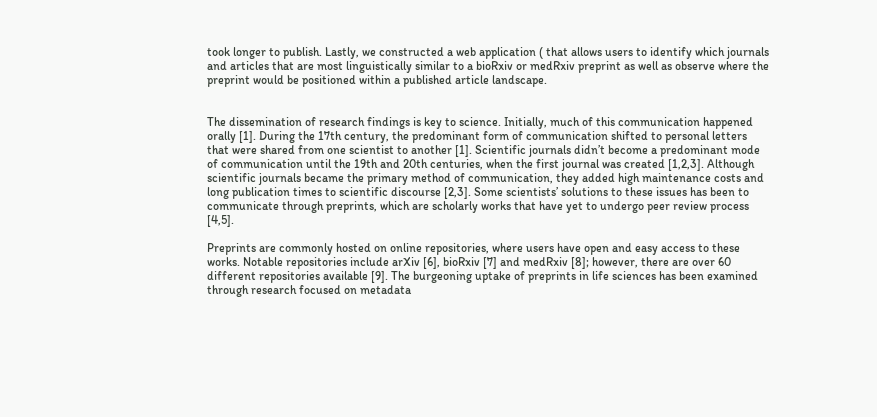took longer to publish. Lastly, we constructed a web application ( that allows users to identify which journals and articles that are most linguistically similar to a bioRxiv or medRxiv preprint as well as observe where the preprint would be positioned within a published article landscape.


The dissemination of research findings is key to science. Initially, much of this communication happened orally [1]. During the 17th century, the predominant form of communication shifted to personal letters that were shared from one scientist to another [1]. Scientific journals didn’t become a predominant mode of communication until the 19th and 20th centuries, when the first journal was created [1,2,3]. Although scientific journals became the primary method of communication, they added high maintenance costs and long publication times to scientific discourse [2,3]. Some scientists’ solutions to these issues has been to communicate through preprints, which are scholarly works that have yet to undergo peer review process [4,5].

Preprints are commonly hosted on online repositories, where users have open and easy access to these works. Notable repositories include arXiv [6], bioRxiv [7] and medRxiv [8]; however, there are over 60 different repositories available [9]. The burgeoning uptake of preprints in life sciences has been examined through research focused on metadata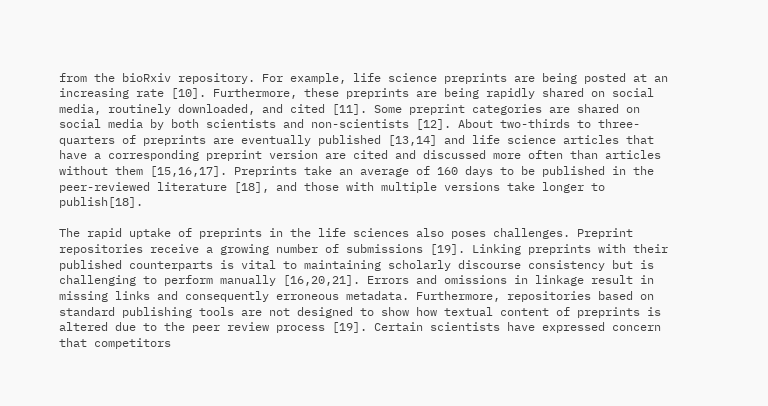from the bioRxiv repository. For example, life science preprints are being posted at an increasing rate [10]. Furthermore, these preprints are being rapidly shared on social media, routinely downloaded, and cited [11]. Some preprint categories are shared on social media by both scientists and non-scientists [12]. About two-thirds to three-quarters of preprints are eventually published [13,14] and life science articles that have a corresponding preprint version are cited and discussed more often than articles without them [15,16,17]. Preprints take an average of 160 days to be published in the peer-reviewed literature [18], and those with multiple versions take longer to publish[18].

The rapid uptake of preprints in the life sciences also poses challenges. Preprint repositories receive a growing number of submissions [19]. Linking preprints with their published counterparts is vital to maintaining scholarly discourse consistency but is challenging to perform manually [16,20,21]. Errors and omissions in linkage result in missing links and consequently erroneous metadata. Furthermore, repositories based on standard publishing tools are not designed to show how textual content of preprints is altered due to the peer review process [19]. Certain scientists have expressed concern that competitors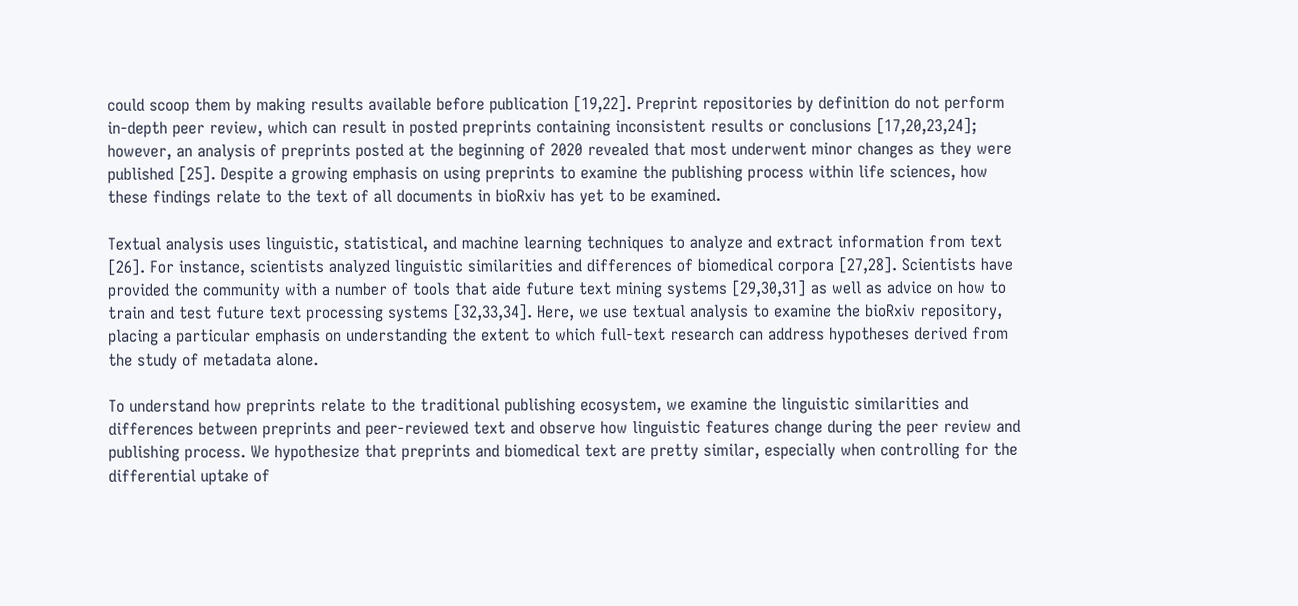could scoop them by making results available before publication [19,22]. Preprint repositories by definition do not perform in-depth peer review, which can result in posted preprints containing inconsistent results or conclusions [17,20,23,24]; however, an analysis of preprints posted at the beginning of 2020 revealed that most underwent minor changes as they were published [25]. Despite a growing emphasis on using preprints to examine the publishing process within life sciences, how these findings relate to the text of all documents in bioRxiv has yet to be examined.

Textual analysis uses linguistic, statistical, and machine learning techniques to analyze and extract information from text [26]. For instance, scientists analyzed linguistic similarities and differences of biomedical corpora [27,28]. Scientists have provided the community with a number of tools that aide future text mining systems [29,30,31] as well as advice on how to train and test future text processing systems [32,33,34]. Here, we use textual analysis to examine the bioRxiv repository, placing a particular emphasis on understanding the extent to which full-text research can address hypotheses derived from the study of metadata alone.

To understand how preprints relate to the traditional publishing ecosystem, we examine the linguistic similarities and differences between preprints and peer-reviewed text and observe how linguistic features change during the peer review and publishing process. We hypothesize that preprints and biomedical text are pretty similar, especially when controlling for the differential uptake of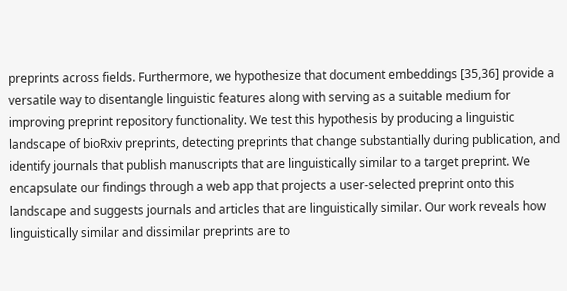preprints across fields. Furthermore, we hypothesize that document embeddings [35,36] provide a versatile way to disentangle linguistic features along with serving as a suitable medium for improving preprint repository functionality. We test this hypothesis by producing a linguistic landscape of bioRxiv preprints, detecting preprints that change substantially during publication, and identify journals that publish manuscripts that are linguistically similar to a target preprint. We encapsulate our findings through a web app that projects a user-selected preprint onto this landscape and suggests journals and articles that are linguistically similar. Our work reveals how linguistically similar and dissimilar preprints are to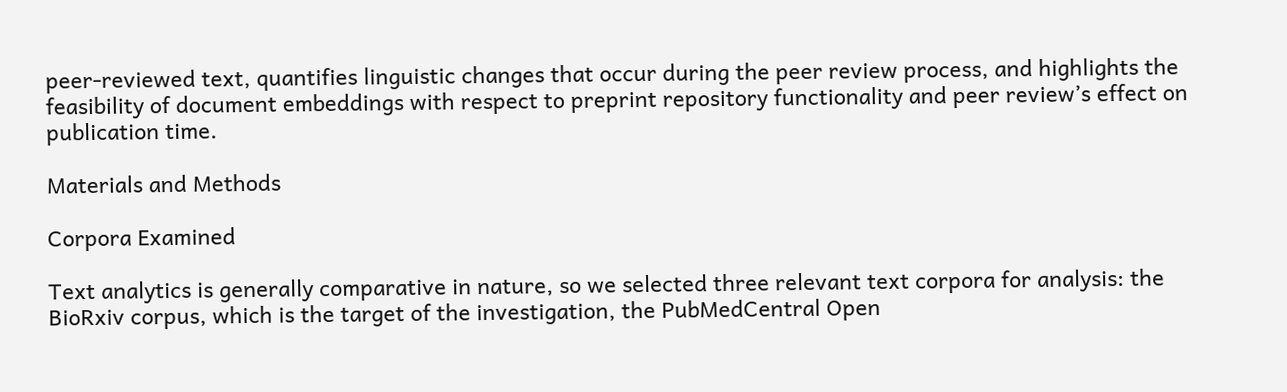peer-reviewed text, quantifies linguistic changes that occur during the peer review process, and highlights the feasibility of document embeddings with respect to preprint repository functionality and peer review’s effect on publication time.

Materials and Methods

Corpora Examined

Text analytics is generally comparative in nature, so we selected three relevant text corpora for analysis: the BioRxiv corpus, which is the target of the investigation, the PubMedCentral Open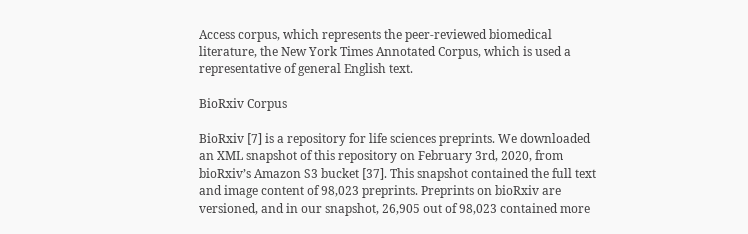Access corpus, which represents the peer-reviewed biomedical literature, the New York Times Annotated Corpus, which is used a representative of general English text.

BioRxiv Corpus

BioRxiv [7] is a repository for life sciences preprints. We downloaded an XML snapshot of this repository on February 3rd, 2020, from bioRxiv’s Amazon S3 bucket [37]. This snapshot contained the full text and image content of 98,023 preprints. Preprints on bioRxiv are versioned, and in our snapshot, 26,905 out of 98,023 contained more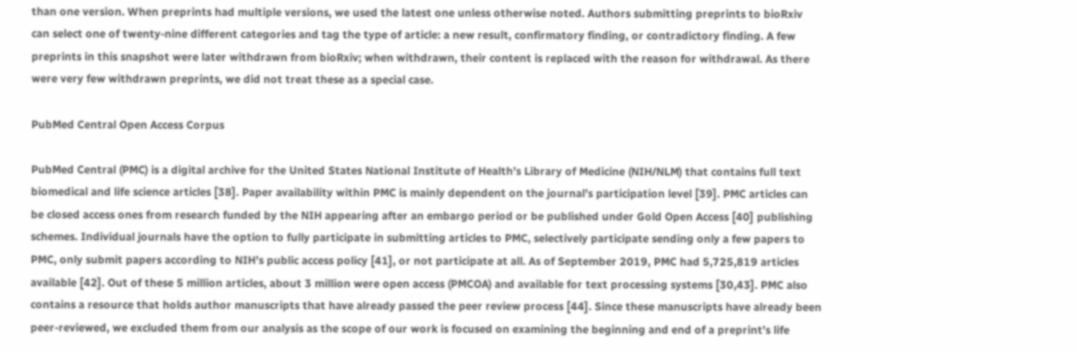than one version. When preprints had multiple versions, we used the latest one unless otherwise noted. Authors submitting preprints to bioRxiv can select one of twenty-nine different categories and tag the type of article: a new result, confirmatory finding, or contradictory finding. A few preprints in this snapshot were later withdrawn from bioRxiv; when withdrawn, their content is replaced with the reason for withdrawal. As there were very few withdrawn preprints, we did not treat these as a special case.

PubMed Central Open Access Corpus

PubMed Central (PMC) is a digital archive for the United States National Institute of Health’s Library of Medicine (NIH/NLM) that contains full text biomedical and life science articles [38]. Paper availability within PMC is mainly dependent on the journal’s participation level [39]. PMC articles can be closed access ones from research funded by the NIH appearing after an embargo period or be published under Gold Open Access [40] publishing schemes. Individual journals have the option to fully participate in submitting articles to PMC, selectively participate sending only a few papers to PMC, only submit papers according to NIH’s public access policy [41], or not participate at all. As of September 2019, PMC had 5,725,819 articles available [42]. Out of these 5 million articles, about 3 million were open access (PMCOA) and available for text processing systems [30,43]. PMC also contains a resource that holds author manuscripts that have already passed the peer review process [44]. Since these manuscripts have already been peer-reviewed, we excluded them from our analysis as the scope of our work is focused on examining the beginning and end of a preprint’s life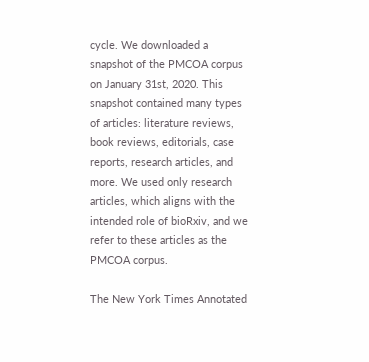cycle. We downloaded a snapshot of the PMCOA corpus on January 31st, 2020. This snapshot contained many types of articles: literature reviews, book reviews, editorials, case reports, research articles, and more. We used only research articles, which aligns with the intended role of bioRxiv, and we refer to these articles as the PMCOA corpus.

The New York Times Annotated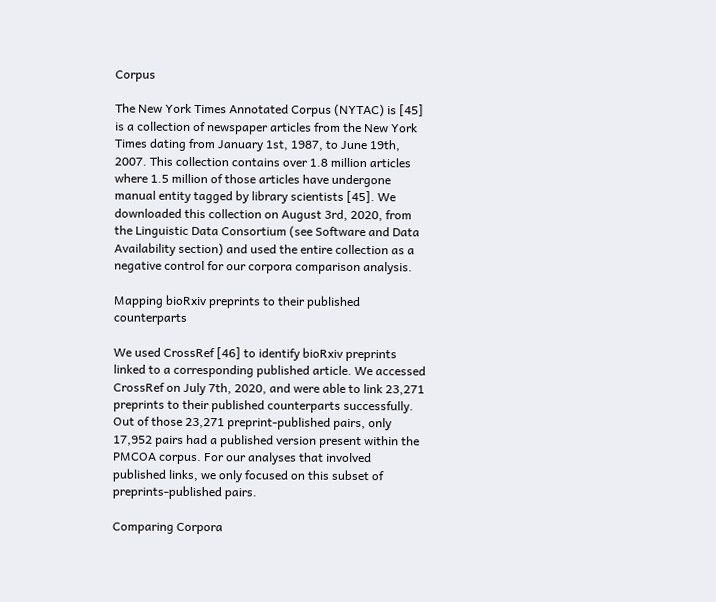Corpus

The New York Times Annotated Corpus (NYTAC) is [45] is a collection of newspaper articles from the New York Times dating from January 1st, 1987, to June 19th, 2007. This collection contains over 1.8 million articles where 1.5 million of those articles have undergone manual entity tagged by library scientists [45]. We downloaded this collection on August 3rd, 2020, from the Linguistic Data Consortium (see Software and Data Availability section) and used the entire collection as a negative control for our corpora comparison analysis.

Mapping bioRxiv preprints to their published counterparts

We used CrossRef [46] to identify bioRxiv preprints linked to a corresponding published article. We accessed CrossRef on July 7th, 2020, and were able to link 23,271 preprints to their published counterparts successfully. Out of those 23,271 preprint-published pairs, only 17,952 pairs had a published version present within the PMCOA corpus. For our analyses that involved published links, we only focused on this subset of preprints-published pairs.

Comparing Corpora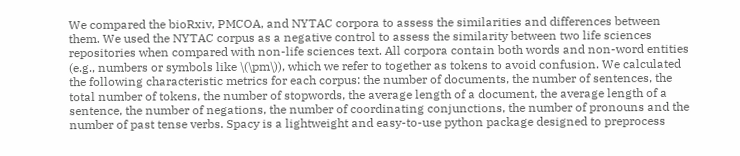We compared the bioRxiv, PMCOA, and NYTAC corpora to assess the similarities and differences between them. We used the NYTAC corpus as a negative control to assess the similarity between two life sciences repositories when compared with non-life sciences text. All corpora contain both words and non-word entities (e.g., numbers or symbols like \(\pm\)), which we refer to together as tokens to avoid confusion. We calculated the following characteristic metrics for each corpus: the number of documents, the number of sentences, the total number of tokens, the number of stopwords, the average length of a document, the average length of a sentence, the number of negations, the number of coordinating conjunctions, the number of pronouns and the number of past tense verbs. Spacy is a lightweight and easy-to-use python package designed to preprocess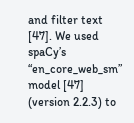and filter text [47]. We used spaCy’s “en_core_web_sm” model [47] (version 2.2.3) to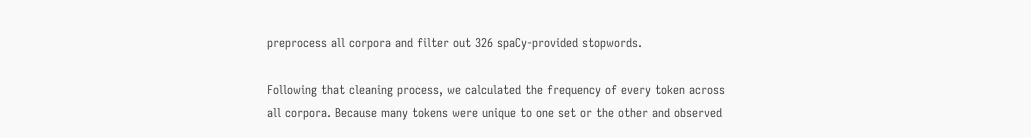preprocess all corpora and filter out 326 spaCy-provided stopwords.

Following that cleaning process, we calculated the frequency of every token across all corpora. Because many tokens were unique to one set or the other and observed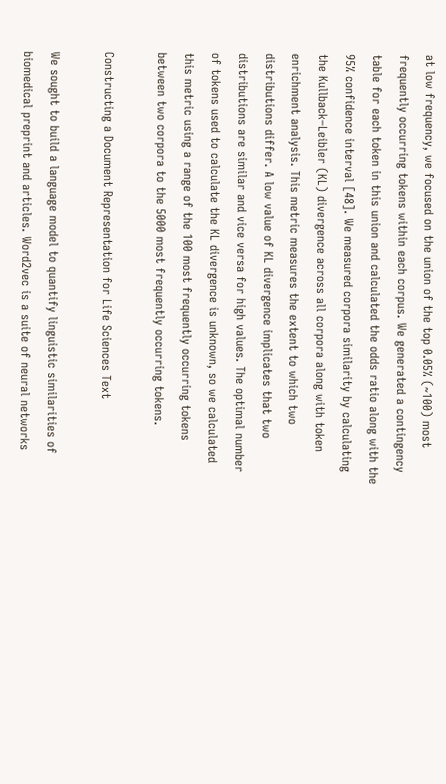at low frequency, we focused on the union of the top 0.05% (~100) most frequently occurring tokens within each corpus. We generated a contingency table for each token in this union and calculated the odds ratio along with the 95% confidence interval [48]. We measured corpora similarity by calculating the Kullback–Leibler (KL) divergence across all corpora along with token enrichment analysis. This metric measures the extent to which two distributions differ. A low value of KL divergence implicates that two distributions are similar and vice versa for high values. The optimal number of tokens used to calculate the KL divergence is unknown, so we calculated this metric using a range of the 100 most frequently occurring tokens between two corpora to the 5000 most frequently occurring tokens.

Constructing a Document Representation for Life Sciences Text

We sought to build a language model to quantify linguistic similarities of biomedical preprint and articles. Word2vec is a suite of neural networks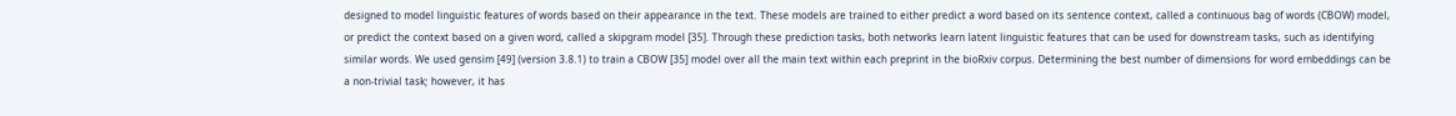designed to model linguistic features of words based on their appearance in the text. These models are trained to either predict a word based on its sentence context, called a continuous bag of words (CBOW) model, or predict the context based on a given word, called a skipgram model [35]. Through these prediction tasks, both networks learn latent linguistic features that can be used for downstream tasks, such as identifying similar words. We used gensim [49] (version 3.8.1) to train a CBOW [35] model over all the main text within each preprint in the bioRxiv corpus. Determining the best number of dimensions for word embeddings can be a non-trivial task; however, it has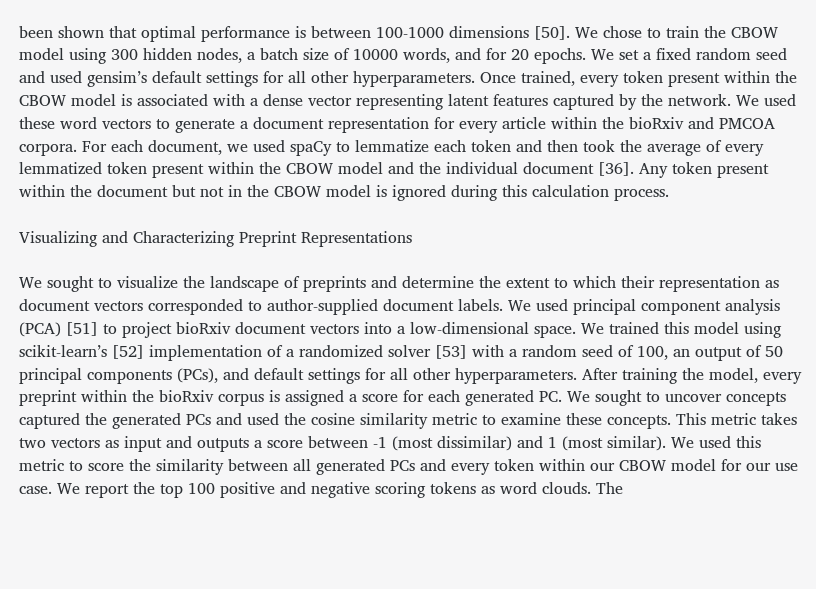been shown that optimal performance is between 100-1000 dimensions [50]. We chose to train the CBOW model using 300 hidden nodes, a batch size of 10000 words, and for 20 epochs. We set a fixed random seed and used gensim’s default settings for all other hyperparameters. Once trained, every token present within the CBOW model is associated with a dense vector representing latent features captured by the network. We used these word vectors to generate a document representation for every article within the bioRxiv and PMCOA corpora. For each document, we used spaCy to lemmatize each token and then took the average of every lemmatized token present within the CBOW model and the individual document [36]. Any token present within the document but not in the CBOW model is ignored during this calculation process.

Visualizing and Characterizing Preprint Representations

We sought to visualize the landscape of preprints and determine the extent to which their representation as document vectors corresponded to author-supplied document labels. We used principal component analysis (PCA) [51] to project bioRxiv document vectors into a low-dimensional space. We trained this model using scikit-learn’s [52] implementation of a randomized solver [53] with a random seed of 100, an output of 50 principal components (PCs), and default settings for all other hyperparameters. After training the model, every preprint within the bioRxiv corpus is assigned a score for each generated PC. We sought to uncover concepts captured the generated PCs and used the cosine similarity metric to examine these concepts. This metric takes two vectors as input and outputs a score between -1 (most dissimilar) and 1 (most similar). We used this metric to score the similarity between all generated PCs and every token within our CBOW model for our use case. We report the top 100 positive and negative scoring tokens as word clouds. The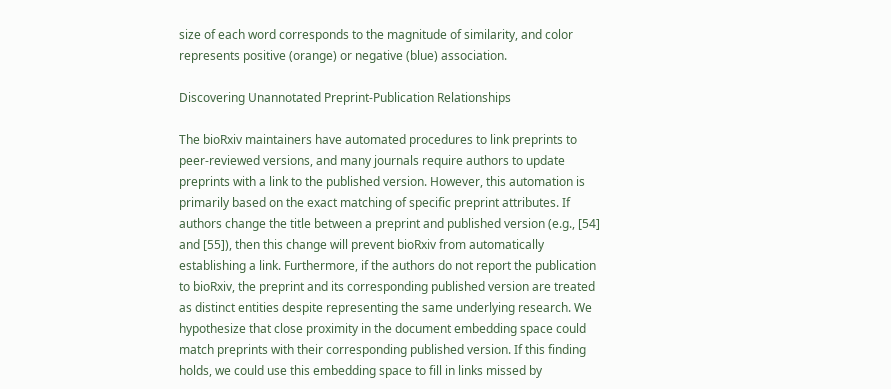size of each word corresponds to the magnitude of similarity, and color represents positive (orange) or negative (blue) association.

Discovering Unannotated Preprint-Publication Relationships

The bioRxiv maintainers have automated procedures to link preprints to peer-reviewed versions, and many journals require authors to update preprints with a link to the published version. However, this automation is primarily based on the exact matching of specific preprint attributes. If authors change the title between a preprint and published version (e.g., [54] and [55]), then this change will prevent bioRxiv from automatically establishing a link. Furthermore, if the authors do not report the publication to bioRxiv, the preprint and its corresponding published version are treated as distinct entities despite representing the same underlying research. We hypothesize that close proximity in the document embedding space could match preprints with their corresponding published version. If this finding holds, we could use this embedding space to fill in links missed by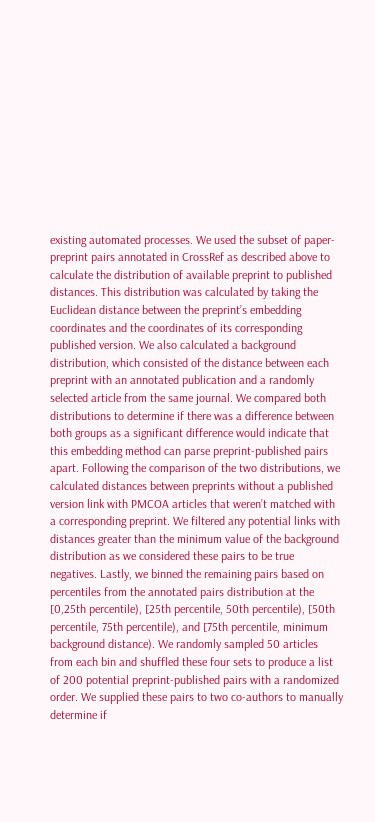existing automated processes. We used the subset of paper-preprint pairs annotated in CrossRef as described above to calculate the distribution of available preprint to published distances. This distribution was calculated by taking the Euclidean distance between the preprint’s embedding coordinates and the coordinates of its corresponding published version. We also calculated a background distribution, which consisted of the distance between each preprint with an annotated publication and a randomly selected article from the same journal. We compared both distributions to determine if there was a difference between both groups as a significant difference would indicate that this embedding method can parse preprint-published pairs apart. Following the comparison of the two distributions, we calculated distances between preprints without a published version link with PMCOA articles that weren’t matched with a corresponding preprint. We filtered any potential links with distances greater than the minimum value of the background distribution as we considered these pairs to be true negatives. Lastly, we binned the remaining pairs based on percentiles from the annotated pairs distribution at the [0,25th percentile), [25th percentile, 50th percentile), [50th percentile, 75th percentile), and [75th percentile, minimum background distance). We randomly sampled 50 articles from each bin and shuffled these four sets to produce a list of 200 potential preprint-published pairs with a randomized order. We supplied these pairs to two co-authors to manually determine if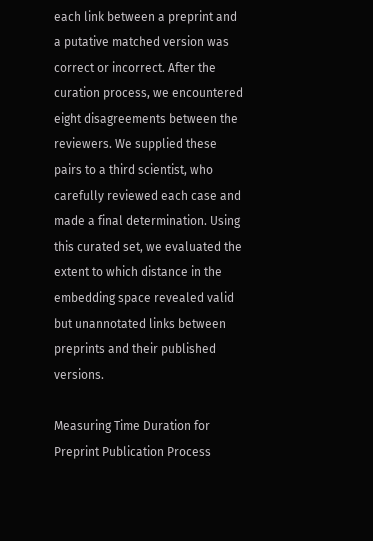each link between a preprint and a putative matched version was correct or incorrect. After the curation process, we encountered eight disagreements between the reviewers. We supplied these pairs to a third scientist, who carefully reviewed each case and made a final determination. Using this curated set, we evaluated the extent to which distance in the embedding space revealed valid but unannotated links between preprints and their published versions.

Measuring Time Duration for Preprint Publication Process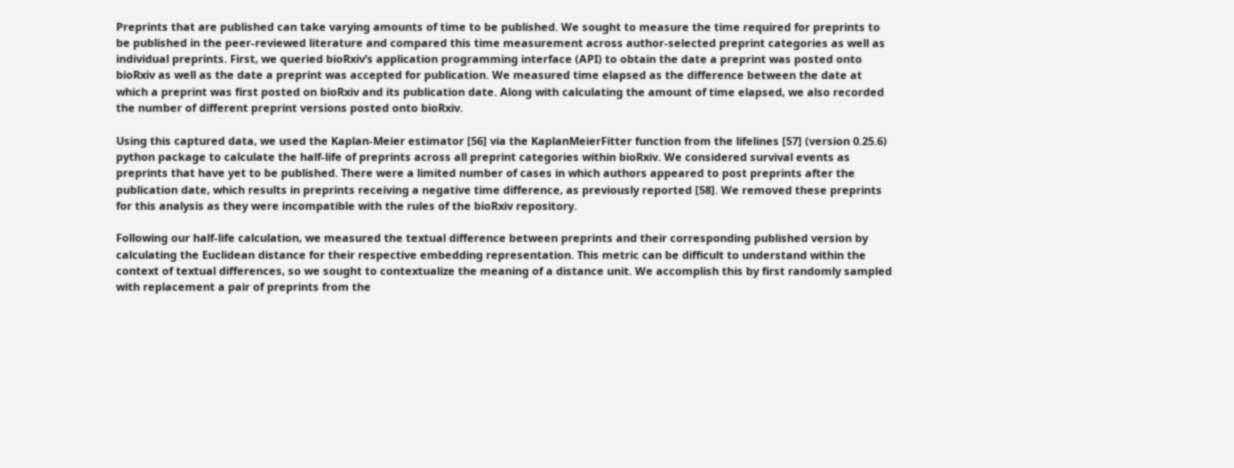Preprints that are published can take varying amounts of time to be published. We sought to measure the time required for preprints to be published in the peer-reviewed literature and compared this time measurement across author-selected preprint categories as well as individual preprints. First, we queried bioRxiv’s application programming interface (API) to obtain the date a preprint was posted onto bioRxiv as well as the date a preprint was accepted for publication. We measured time elapsed as the difference between the date at which a preprint was first posted on bioRxiv and its publication date. Along with calculating the amount of time elapsed, we also recorded the number of different preprint versions posted onto bioRxiv.

Using this captured data, we used the Kaplan-Meier estimator [56] via the KaplanMeierFitter function from the lifelines [57] (version 0.25.6) python package to calculate the half-life of preprints across all preprint categories within bioRxiv. We considered survival events as preprints that have yet to be published. There were a limited number of cases in which authors appeared to post preprints after the publication date, which results in preprints receiving a negative time difference, as previously reported [58]. We removed these preprints for this analysis as they were incompatible with the rules of the bioRxiv repository.

Following our half-life calculation, we measured the textual difference between preprints and their corresponding published version by calculating the Euclidean distance for their respective embedding representation. This metric can be difficult to understand within the context of textual differences, so we sought to contextualize the meaning of a distance unit. We accomplish this by first randomly sampled with replacement a pair of preprints from the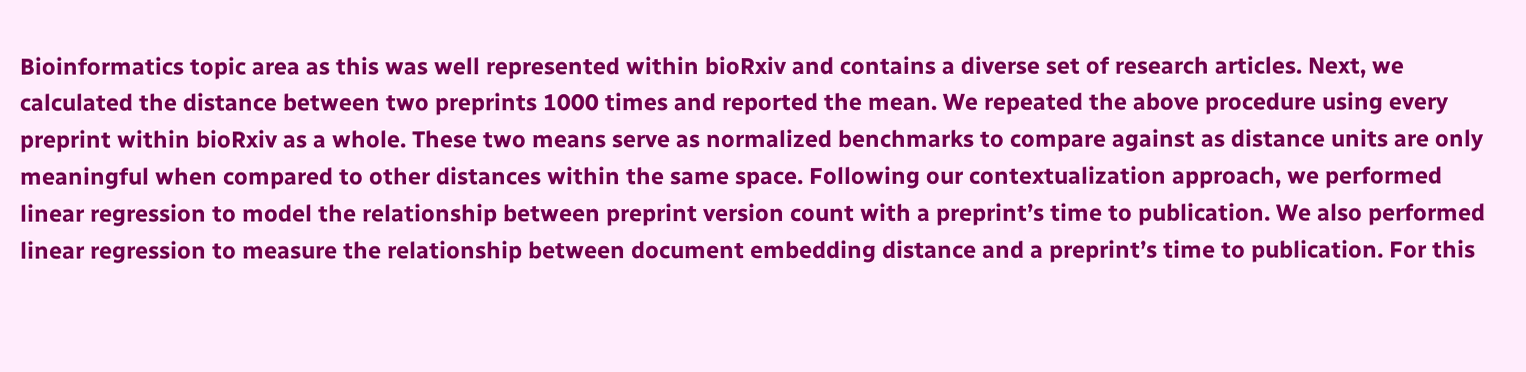Bioinformatics topic area as this was well represented within bioRxiv and contains a diverse set of research articles. Next, we calculated the distance between two preprints 1000 times and reported the mean. We repeated the above procedure using every preprint within bioRxiv as a whole. These two means serve as normalized benchmarks to compare against as distance units are only meaningful when compared to other distances within the same space. Following our contextualization approach, we performed linear regression to model the relationship between preprint version count with a preprint’s time to publication. We also performed linear regression to measure the relationship between document embedding distance and a preprint’s time to publication. For this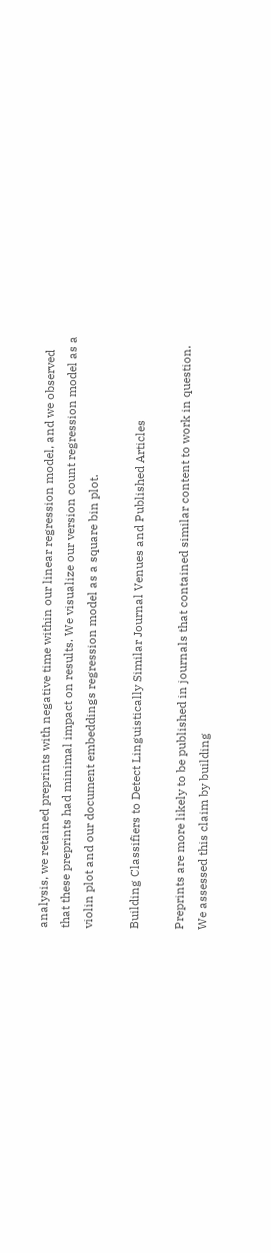analysis, we retained preprints with negative time within our linear regression model, and we observed that these preprints had minimal impact on results. We visualize our version count regression model as a violin plot and our document embeddings regression model as a square bin plot.

Building Classifiers to Detect Linguistically Similar Journal Venues and Published Articles

Preprints are more likely to be published in journals that contained similar content to work in question. We assessed this claim by building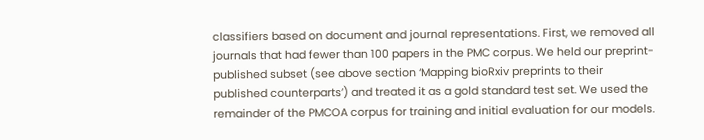classifiers based on document and journal representations. First, we removed all journals that had fewer than 100 papers in the PMC corpus. We held our preprint-published subset (see above section ‘Mapping bioRxiv preprints to their published counterparts’) and treated it as a gold standard test set. We used the remainder of the PMCOA corpus for training and initial evaluation for our models.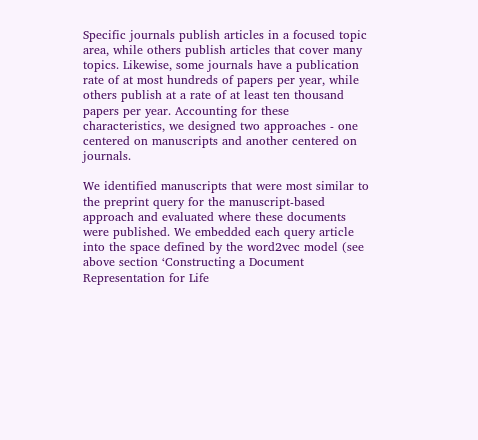Specific journals publish articles in a focused topic area, while others publish articles that cover many topics. Likewise, some journals have a publication rate of at most hundreds of papers per year, while others publish at a rate of at least ten thousand papers per year. Accounting for these characteristics, we designed two approaches - one centered on manuscripts and another centered on journals.

We identified manuscripts that were most similar to the preprint query for the manuscript-based approach and evaluated where these documents were published. We embedded each query article into the space defined by the word2vec model (see above section ‘Constructing a Document Representation for Life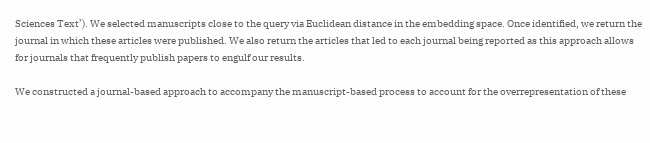Sciences Text’). We selected manuscripts close to the query via Euclidean distance in the embedding space. Once identified, we return the journal in which these articles were published. We also return the articles that led to each journal being reported as this approach allows for journals that frequently publish papers to engulf our results.

We constructed a journal-based approach to accompany the manuscript-based process to account for the overrepresentation of these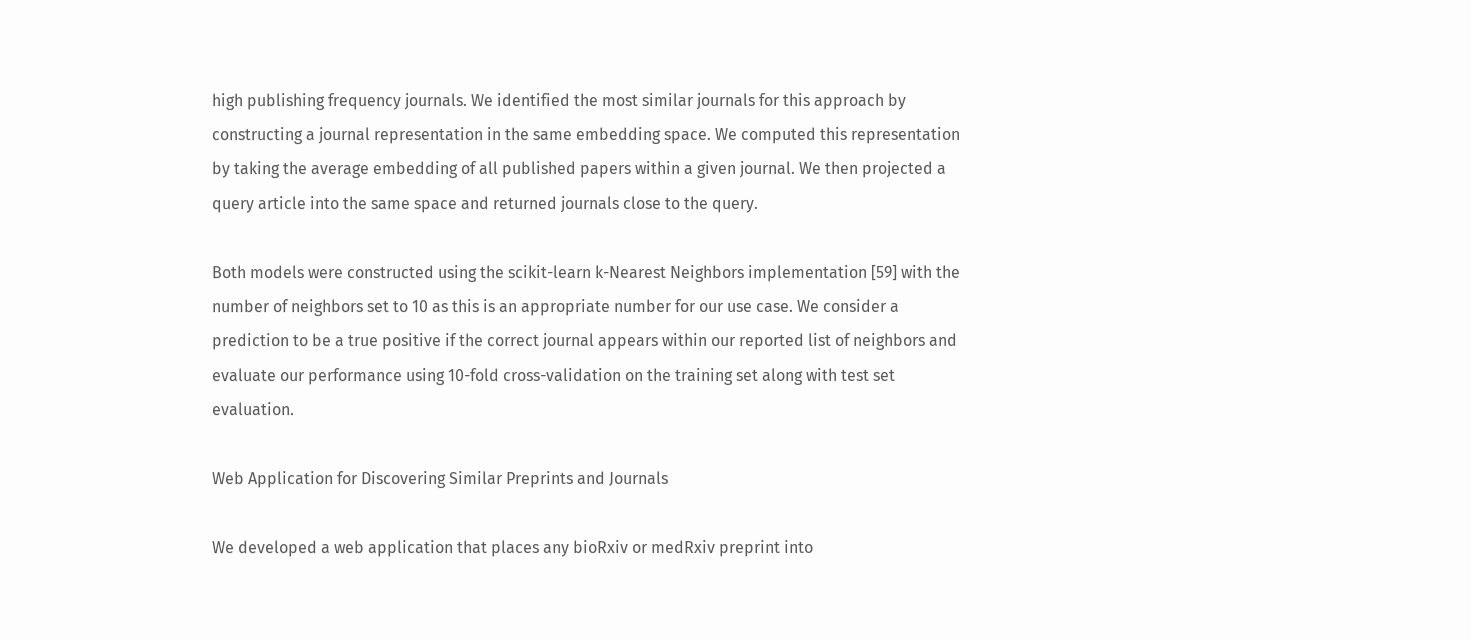high publishing frequency journals. We identified the most similar journals for this approach by constructing a journal representation in the same embedding space. We computed this representation by taking the average embedding of all published papers within a given journal. We then projected a query article into the same space and returned journals close to the query.

Both models were constructed using the scikit-learn k-Nearest Neighbors implementation [59] with the number of neighbors set to 10 as this is an appropriate number for our use case. We consider a prediction to be a true positive if the correct journal appears within our reported list of neighbors and evaluate our performance using 10-fold cross-validation on the training set along with test set evaluation.

Web Application for Discovering Similar Preprints and Journals

We developed a web application that places any bioRxiv or medRxiv preprint into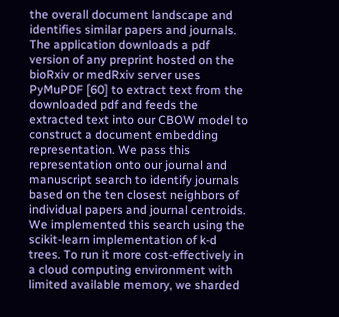the overall document landscape and identifies similar papers and journals. The application downloads a pdf version of any preprint hosted on the bioRxiv or medRxiv server uses PyMuPDF [60] to extract text from the downloaded pdf and feeds the extracted text into our CBOW model to construct a document embedding representation. We pass this representation onto our journal and manuscript search to identify journals based on the ten closest neighbors of individual papers and journal centroids. We implemented this search using the scikit-learn implementation of k-d trees. To run it more cost-effectively in a cloud computing environment with limited available memory, we sharded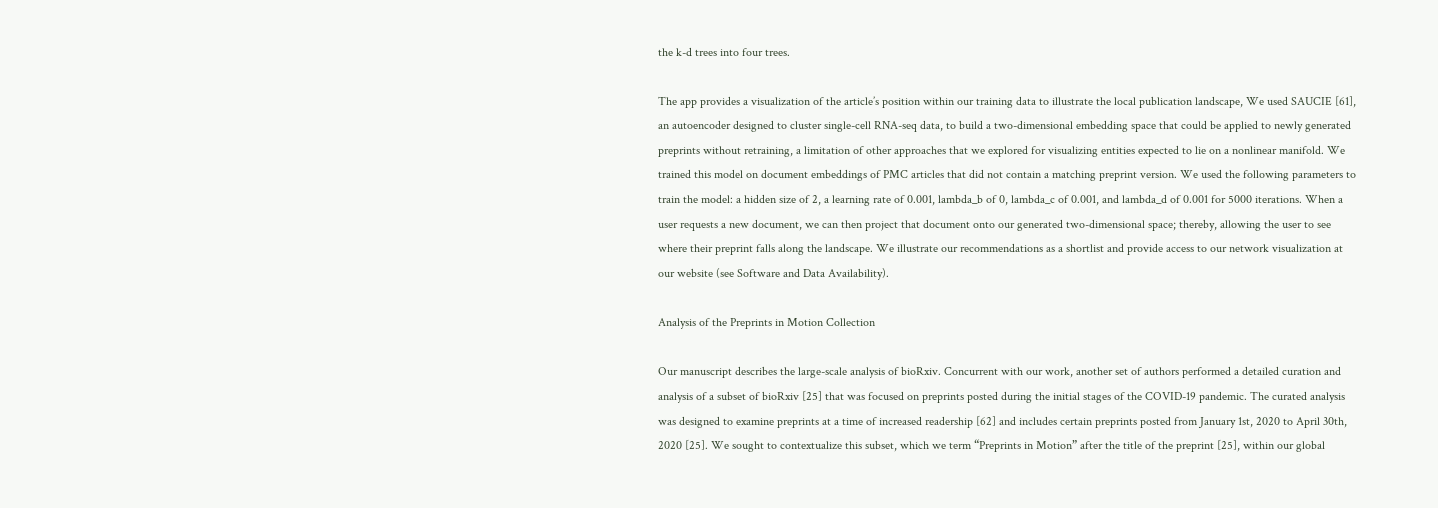the k-d trees into four trees.

The app provides a visualization of the article’s position within our training data to illustrate the local publication landscape, We used SAUCIE [61], an autoencoder designed to cluster single-cell RNA-seq data, to build a two-dimensional embedding space that could be applied to newly generated preprints without retraining, a limitation of other approaches that we explored for visualizing entities expected to lie on a nonlinear manifold. We trained this model on document embeddings of PMC articles that did not contain a matching preprint version. We used the following parameters to train the model: a hidden size of 2, a learning rate of 0.001, lambda_b of 0, lambda_c of 0.001, and lambda_d of 0.001 for 5000 iterations. When a user requests a new document, we can then project that document onto our generated two-dimensional space; thereby, allowing the user to see where their preprint falls along the landscape. We illustrate our recommendations as a shortlist and provide access to our network visualization at our website (see Software and Data Availability).

Analysis of the Preprints in Motion Collection

Our manuscript describes the large-scale analysis of bioRxiv. Concurrent with our work, another set of authors performed a detailed curation and analysis of a subset of bioRxiv [25] that was focused on preprints posted during the initial stages of the COVID-19 pandemic. The curated analysis was designed to examine preprints at a time of increased readership [62] and includes certain preprints posted from January 1st, 2020 to April 30th, 2020 [25]. We sought to contextualize this subset, which we term “Preprints in Motion” after the title of the preprint [25], within our global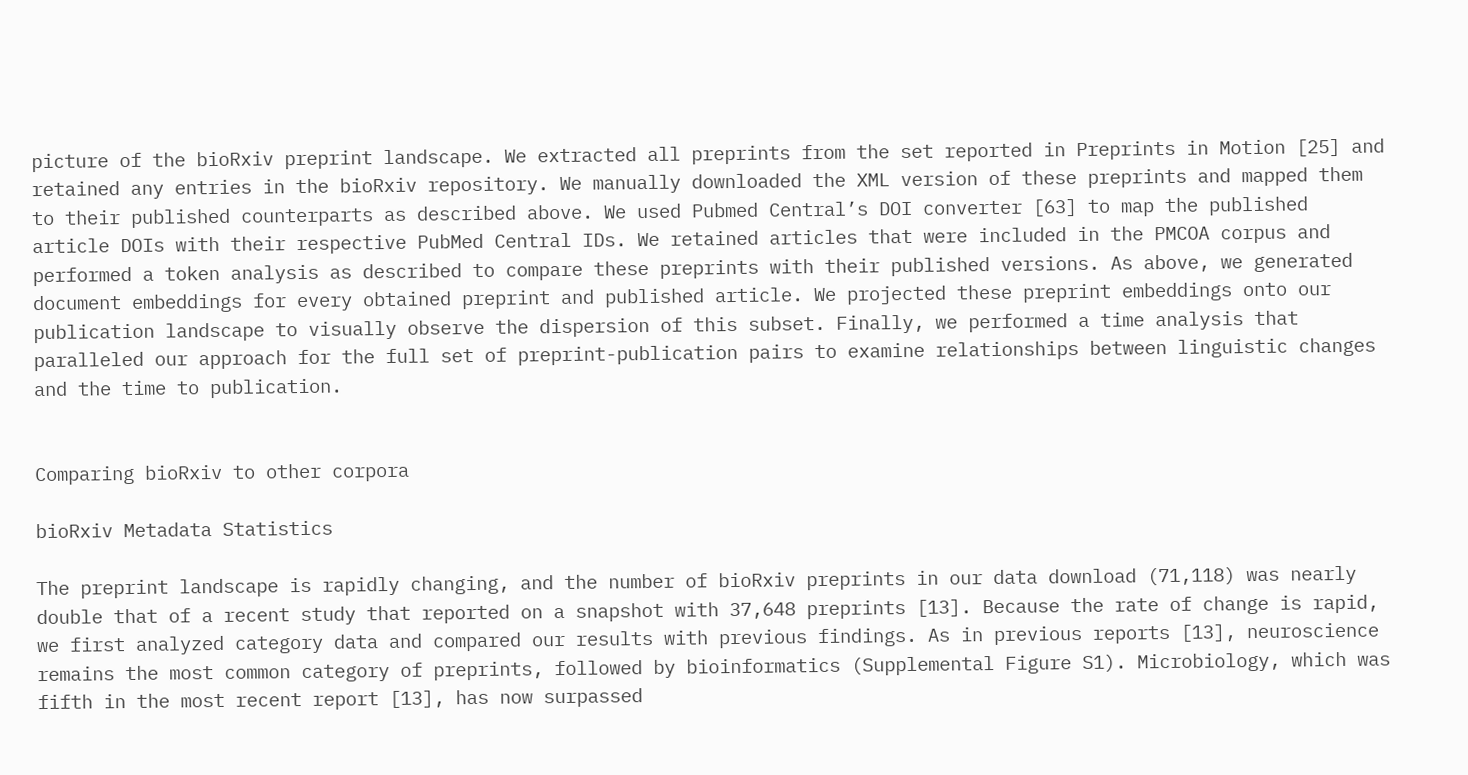picture of the bioRxiv preprint landscape. We extracted all preprints from the set reported in Preprints in Motion [25] and retained any entries in the bioRxiv repository. We manually downloaded the XML version of these preprints and mapped them to their published counterparts as described above. We used Pubmed Central’s DOI converter [63] to map the published article DOIs with their respective PubMed Central IDs. We retained articles that were included in the PMCOA corpus and performed a token analysis as described to compare these preprints with their published versions. As above, we generated document embeddings for every obtained preprint and published article. We projected these preprint embeddings onto our publication landscape to visually observe the dispersion of this subset. Finally, we performed a time analysis that paralleled our approach for the full set of preprint-publication pairs to examine relationships between linguistic changes and the time to publication.


Comparing bioRxiv to other corpora

bioRxiv Metadata Statistics

The preprint landscape is rapidly changing, and the number of bioRxiv preprints in our data download (71,118) was nearly double that of a recent study that reported on a snapshot with 37,648 preprints [13]. Because the rate of change is rapid, we first analyzed category data and compared our results with previous findings. As in previous reports [13], neuroscience remains the most common category of preprints, followed by bioinformatics (Supplemental Figure S1). Microbiology, which was fifth in the most recent report [13], has now surpassed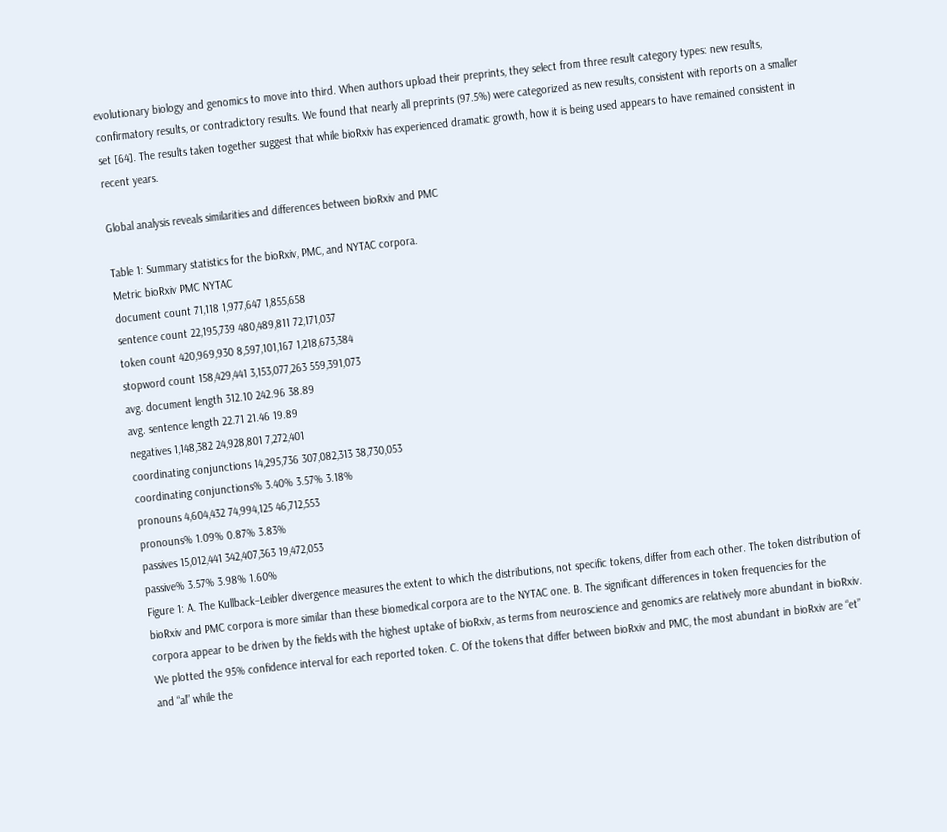evolutionary biology and genomics to move into third. When authors upload their preprints, they select from three result category types: new results, confirmatory results, or contradictory results. We found that nearly all preprints (97.5%) were categorized as new results, consistent with reports on a smaller set [64]. The results taken together suggest that while bioRxiv has experienced dramatic growth, how it is being used appears to have remained consistent in recent years.

Global analysis reveals similarities and differences between bioRxiv and PMC

Table 1: Summary statistics for the bioRxiv, PMC, and NYTAC corpora.
Metric bioRxiv PMC NYTAC
document count 71,118 1,977,647 1,855,658
sentence count 22,195,739 480,489,811 72,171,037
token count 420,969,930 8,597,101,167 1,218,673,384
stopword count 158,429,441 3,153,077,263 559,391,073
avg. document length 312.10 242.96 38.89
avg. sentence length 22.71 21.46 19.89
negatives 1,148,382 24,928,801 7,272,401
coordinating conjunctions 14,295,736 307,082,313 38,730,053
coordinating conjunctions% 3.40% 3.57% 3.18%
pronouns 4,604,432 74,994,125 46,712,553
pronouns% 1.09% 0.87% 3.83%
passives 15,012,441 342,407,363 19,472,053
passive% 3.57% 3.98% 1.60%
Figure 1: A. The Kullback–Leibler divergence measures the extent to which the distributions, not specific tokens, differ from each other. The token distribution of bioRxiv and PMC corpora is more similar than these biomedical corpora are to the NYTAC one. B. The significant differences in token frequencies for the corpora appear to be driven by the fields with the highest uptake of bioRxiv, as terms from neuroscience and genomics are relatively more abundant in bioRxiv. We plotted the 95% confidence interval for each reported token. C. Of the tokens that differ between bioRxiv and PMC, the most abundant in bioRxiv are “et” and “al” while the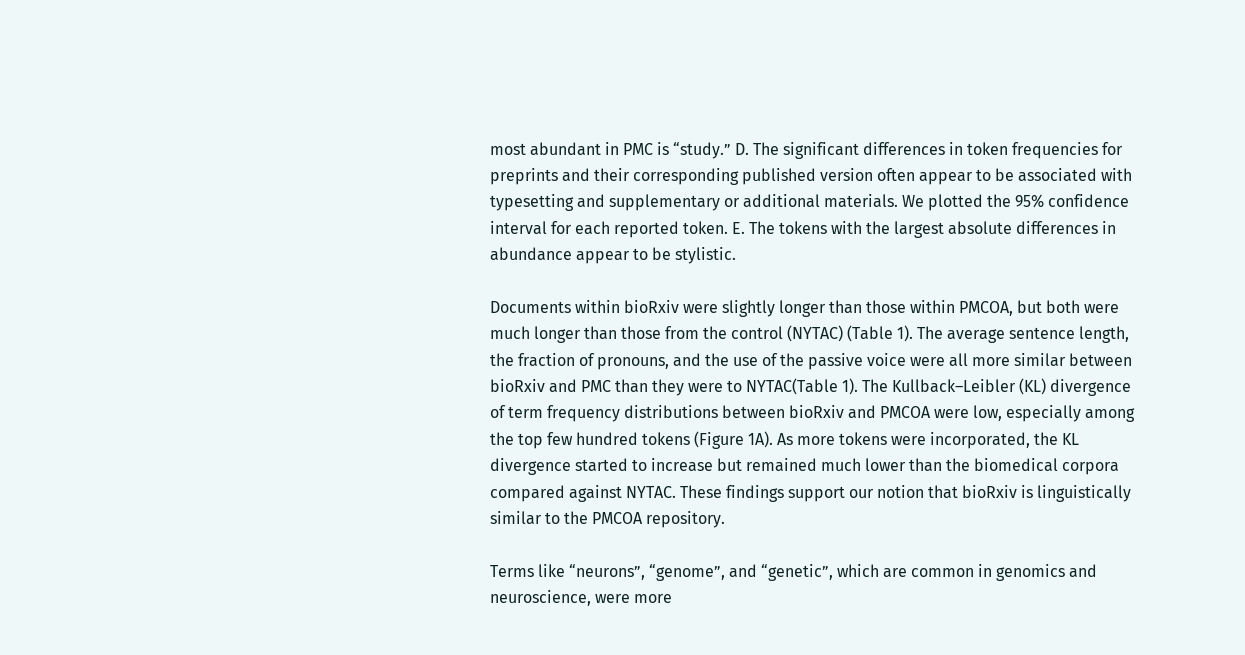most abundant in PMC is “study.” D. The significant differences in token frequencies for preprints and their corresponding published version often appear to be associated with typesetting and supplementary or additional materials. We plotted the 95% confidence interval for each reported token. E. The tokens with the largest absolute differences in abundance appear to be stylistic.

Documents within bioRxiv were slightly longer than those within PMCOA, but both were much longer than those from the control (NYTAC) (Table 1). The average sentence length, the fraction of pronouns, and the use of the passive voice were all more similar between bioRxiv and PMC than they were to NYTAC(Table 1). The Kullback–Leibler (KL) divergence of term frequency distributions between bioRxiv and PMCOA were low, especially among the top few hundred tokens (Figure 1A). As more tokens were incorporated, the KL divergence started to increase but remained much lower than the biomedical corpora compared against NYTAC. These findings support our notion that bioRxiv is linguistically similar to the PMCOA repository.

Terms like “neurons”, “genome”, and “genetic”, which are common in genomics and neuroscience, were more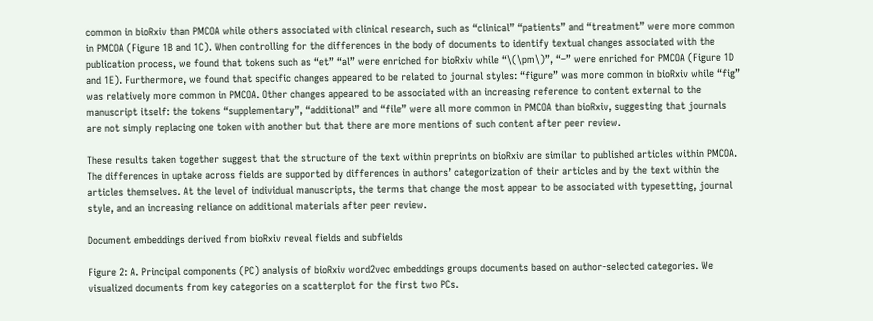common in bioRxiv than PMCOA while others associated with clinical research, such as “clinical” “patients” and “treatment” were more common in PMCOA (Figure 1B and 1C). When controlling for the differences in the body of documents to identify textual changes associated with the publication process, we found that tokens such as “et” “al” were enriched for bioRxiv while “\(\pm\)”, “–” were enriched for PMCOA (Figure 1D and 1E). Furthermore, we found that specific changes appeared to be related to journal styles: “figure” was more common in bioRxiv while “fig” was relatively more common in PMCOA. Other changes appeared to be associated with an increasing reference to content external to the manuscript itself: the tokens “supplementary”, “additional” and “file” were all more common in PMCOA than bioRxiv, suggesting that journals are not simply replacing one token with another but that there are more mentions of such content after peer review.

These results taken together suggest that the structure of the text within preprints on bioRxiv are similar to published articles within PMCOA. The differences in uptake across fields are supported by differences in authors’ categorization of their articles and by the text within the articles themselves. At the level of individual manuscripts, the terms that change the most appear to be associated with typesetting, journal style, and an increasing reliance on additional materials after peer review.

Document embeddings derived from bioRxiv reveal fields and subfields

Figure 2: A. Principal components (PC) analysis of bioRxiv word2vec embeddings groups documents based on author-selected categories. We visualized documents from key categories on a scatterplot for the first two PCs.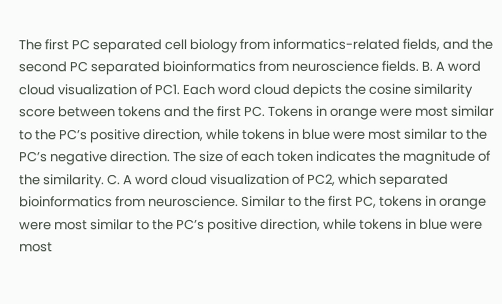The first PC separated cell biology from informatics-related fields, and the second PC separated bioinformatics from neuroscience fields. B. A word cloud visualization of PC1. Each word cloud depicts the cosine similarity score between tokens and the first PC. Tokens in orange were most similar to the PC’s positive direction, while tokens in blue were most similar to the PC’s negative direction. The size of each token indicates the magnitude of the similarity. C. A word cloud visualization of PC2, which separated bioinformatics from neuroscience. Similar to the first PC, tokens in orange were most similar to the PC’s positive direction, while tokens in blue were most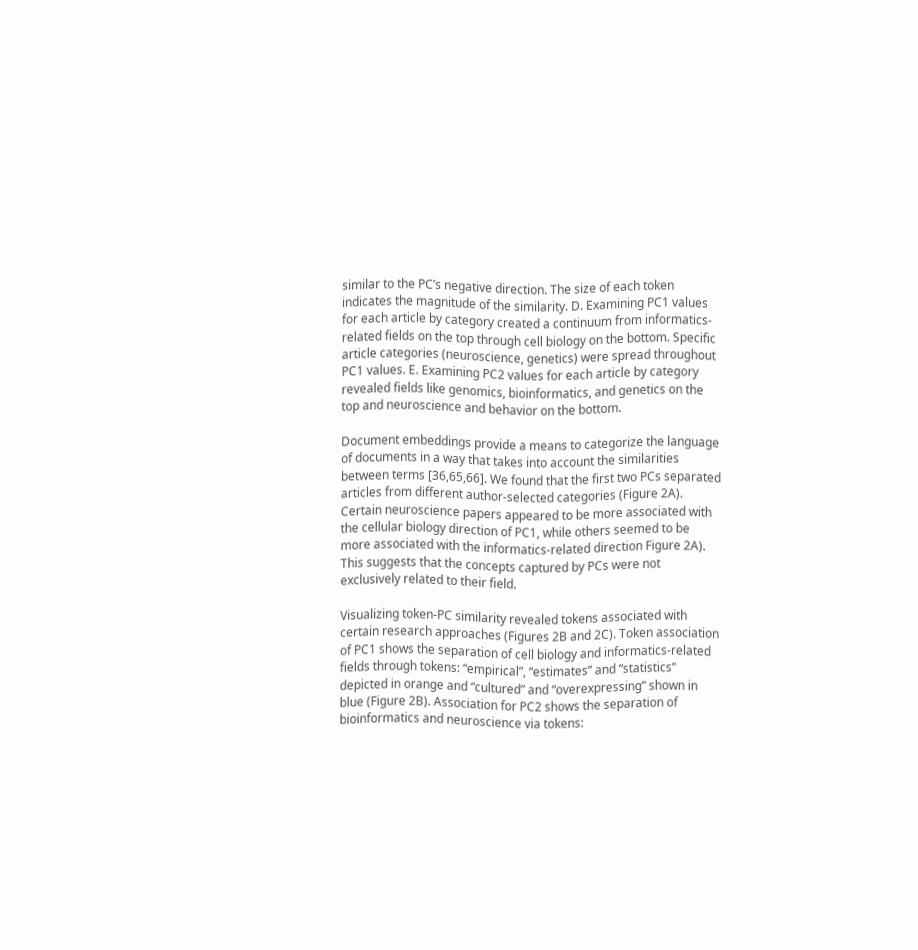similar to the PC’s negative direction. The size of each token indicates the magnitude of the similarity. D. Examining PC1 values for each article by category created a continuum from informatics-related fields on the top through cell biology on the bottom. Specific article categories (neuroscience, genetics) were spread throughout PC1 values. E. Examining PC2 values for each article by category revealed fields like genomics, bioinformatics, and genetics on the top and neuroscience and behavior on the bottom.

Document embeddings provide a means to categorize the language of documents in a way that takes into account the similarities between terms [36,65,66]. We found that the first two PCs separated articles from different author-selected categories (Figure 2A). Certain neuroscience papers appeared to be more associated with the cellular biology direction of PC1, while others seemed to be more associated with the informatics-related direction Figure 2A). This suggests that the concepts captured by PCs were not exclusively related to their field.

Visualizing token-PC similarity revealed tokens associated with certain research approaches (Figures 2B and 2C). Token association of PC1 shows the separation of cell biology and informatics-related fields through tokens: “empirical”, “estimates” and “statistics” depicted in orange and “cultured” and “overexpressing” shown in blue (Figure 2B). Association for PC2 shows the separation of bioinformatics and neuroscience via tokens: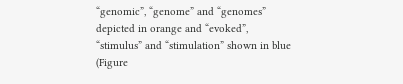“genomic”, “genome” and “genomes” depicted in orange and “evoked”, “stimulus” and “stimulation” shown in blue (Figure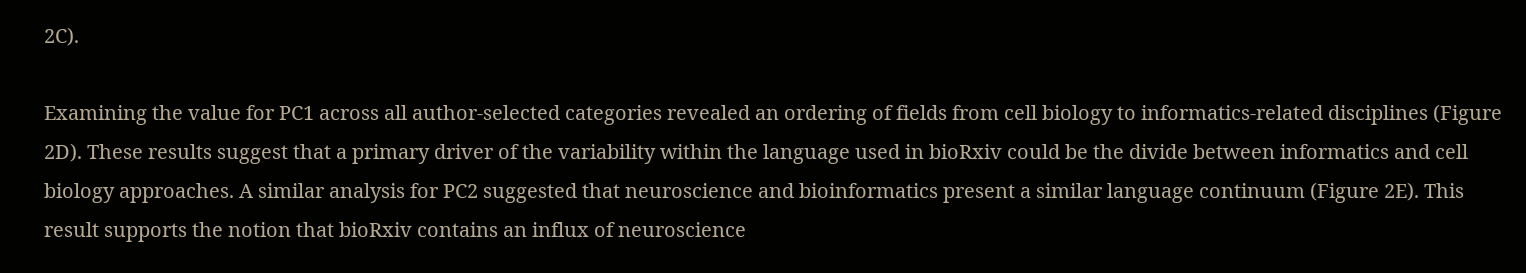2C).

Examining the value for PC1 across all author-selected categories revealed an ordering of fields from cell biology to informatics-related disciplines (Figure 2D). These results suggest that a primary driver of the variability within the language used in bioRxiv could be the divide between informatics and cell biology approaches. A similar analysis for PC2 suggested that neuroscience and bioinformatics present a similar language continuum (Figure 2E). This result supports the notion that bioRxiv contains an influx of neuroscience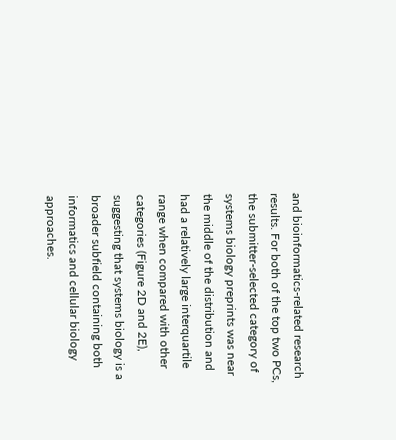and bioinformatics-related research results. For both of the top two PCs, the submitter-selected category of systems biology preprints was near the middle of the distribution and had a relatively large interquartile range when compared with other categories (Figure 2D and 2E), suggesting that systems biology is a broader subfield containing both informatics and cellular biology approaches.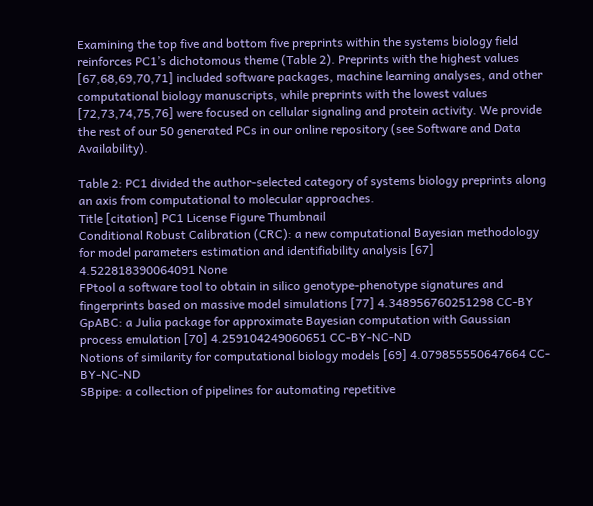Examining the top five and bottom five preprints within the systems biology field reinforces PC1’s dichotomous theme (Table 2). Preprints with the highest values [67,68,69,70,71] included software packages, machine learning analyses, and other computational biology manuscripts, while preprints with the lowest values [72,73,74,75,76] were focused on cellular signaling and protein activity. We provide the rest of our 50 generated PCs in our online repository (see Software and Data Availability).

Table 2: PC1 divided the author-selected category of systems biology preprints along an axis from computational to molecular approaches.
Title [citation] PC1 License Figure Thumbnail
Conditional Robust Calibration (CRC): a new computational Bayesian methodology for model parameters estimation and identifiability analysis [67] 4.522818390064091 None
FPtool a software tool to obtain in silico genotype-phenotype signatures and fingerprints based on massive model simulations [77] 4.348956760251298 CC-BY
GpABC: a Julia package for approximate Bayesian computation with Gaussian process emulation [70] 4.259104249060651 CC-BY-NC-ND
Notions of similarity for computational biology models [69] 4.079855550647664 CC-BY-NC-ND
SBpipe: a collection of pipelines for automating repetitive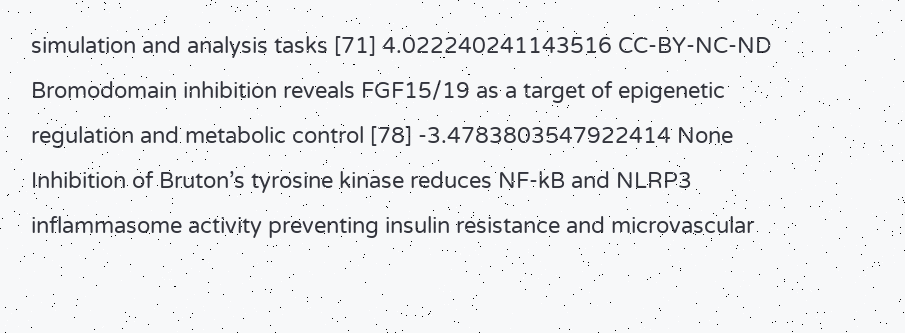simulation and analysis tasks [71] 4.022240241143516 CC-BY-NC-ND
Bromodomain inhibition reveals FGF15/19 as a target of epigenetic regulation and metabolic control [78] -3.4783803547922414 None
Inhibition of Bruton’s tyrosine kinase reduces NF-kB and NLRP3 inflammasome activity preventing insulin resistance and microvascular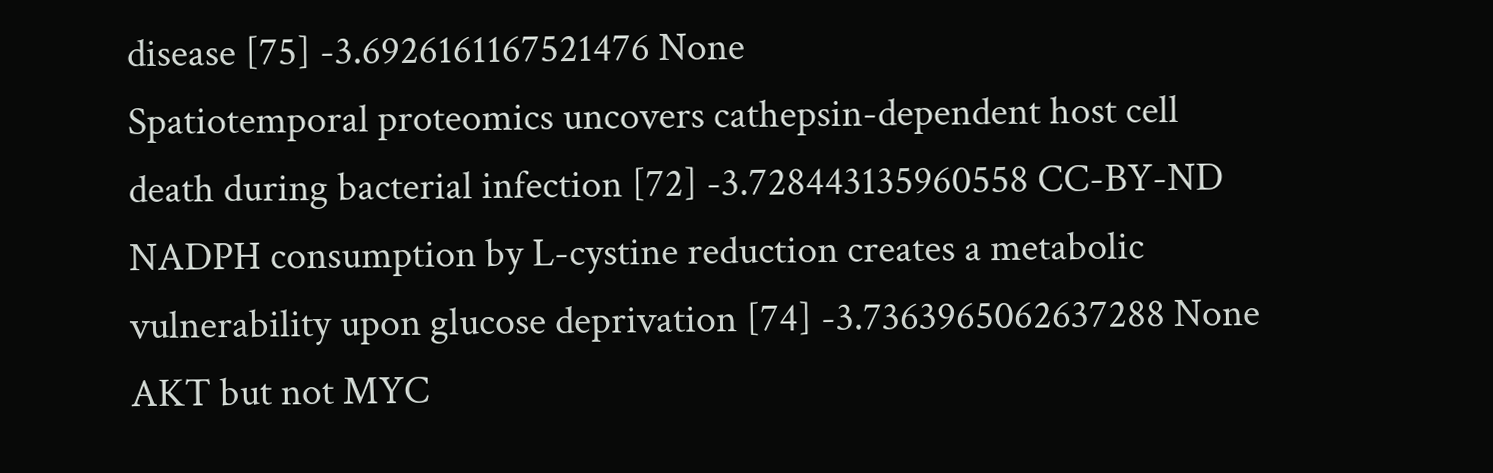disease [75] -3.6926161167521476 None
Spatiotemporal proteomics uncovers cathepsin-dependent host cell death during bacterial infection [72] -3.728443135960558 CC-BY-ND
NADPH consumption by L-cystine reduction creates a metabolic vulnerability upon glucose deprivation [74] -3.7363965062637288 None
AKT but not MYC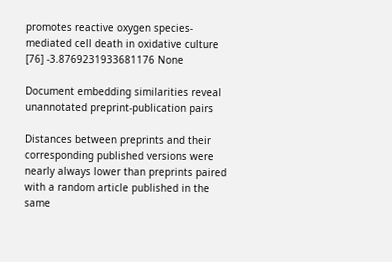promotes reactive oxygen species-mediated cell death in oxidative culture [76] -3.8769231933681176 None

Document embedding similarities reveal unannotated preprint-publication pairs

Distances between preprints and their corresponding published versions were nearly always lower than preprints paired with a random article published in the same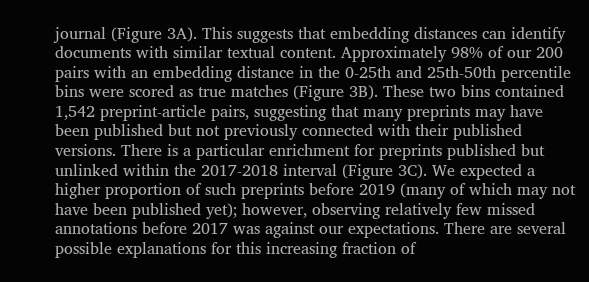journal (Figure 3A). This suggests that embedding distances can identify documents with similar textual content. Approximately 98% of our 200 pairs with an embedding distance in the 0-25th and 25th-50th percentile bins were scored as true matches (Figure 3B). These two bins contained 1,542 preprint-article pairs, suggesting that many preprints may have been published but not previously connected with their published versions. There is a particular enrichment for preprints published but unlinked within the 2017-2018 interval (Figure 3C). We expected a higher proportion of such preprints before 2019 (many of which may not have been published yet); however, observing relatively few missed annotations before 2017 was against our expectations. There are several possible explanations for this increasing fraction of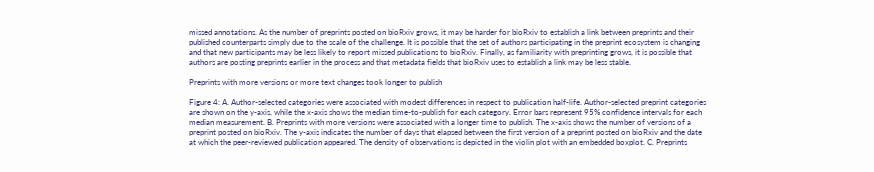missed annotations. As the number of preprints posted on bioRxiv grows, it may be harder for bioRxiv to establish a link between preprints and their published counterparts simply due to the scale of the challenge. It is possible that the set of authors participating in the preprint ecosystem is changing and that new participants may be less likely to report missed publications to bioRxiv. Finally, as familiarity with preprinting grows, it is possible that authors are posting preprints earlier in the process and that metadata fields that bioRxiv uses to establish a link may be less stable.

Preprints with more versions or more text changes took longer to publish

Figure 4: A. Author-selected categories were associated with modest differences in respect to publication half-life. Author-selected preprint categories are shown on the y-axis, while the x-axis shows the median time-to-publish for each category. Error bars represent 95% confidence intervals for each median measurement. B. Preprints with more versions were associated with a longer time to publish. The x-axis shows the number of versions of a preprint posted on bioRxiv. The y-axis indicates the number of days that elapsed between the first version of a preprint posted on bioRxiv and the date at which the peer-reviewed publication appeared. The density of observations is depicted in the violin plot with an embedded boxplot. C. Preprints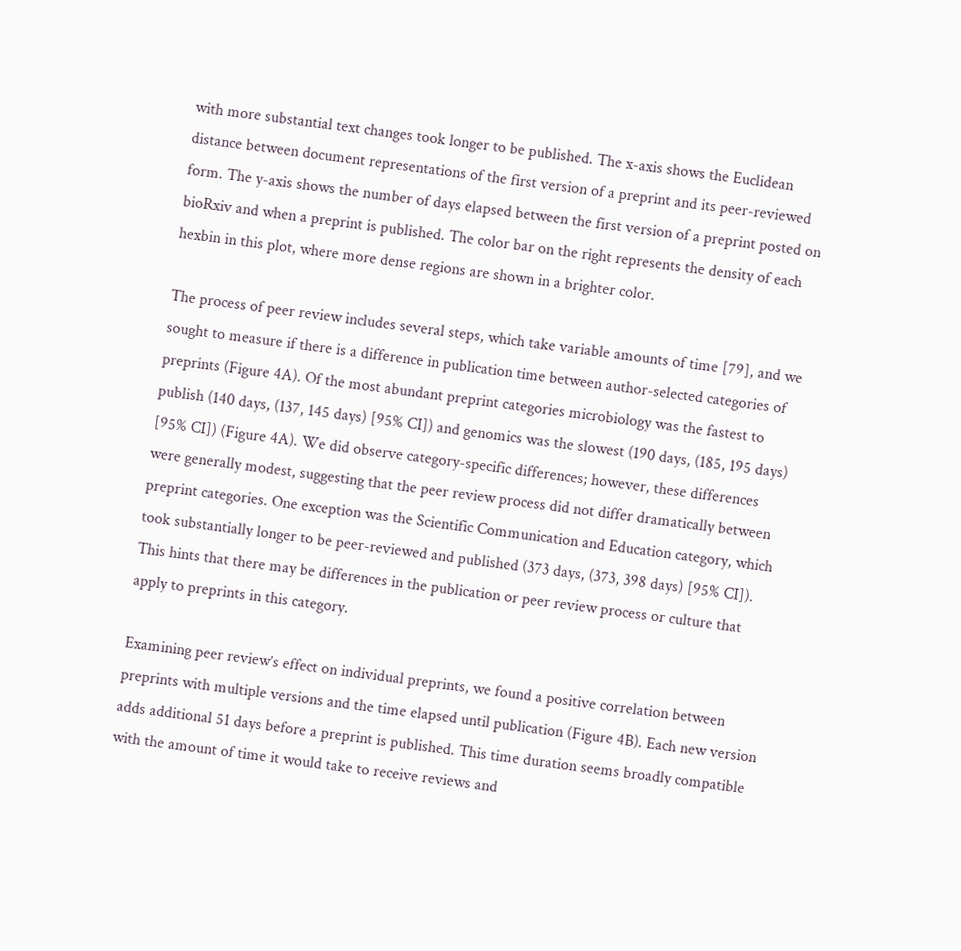with more substantial text changes took longer to be published. The x-axis shows the Euclidean distance between document representations of the first version of a preprint and its peer-reviewed form. The y-axis shows the number of days elapsed between the first version of a preprint posted on bioRxiv and when a preprint is published. The color bar on the right represents the density of each hexbin in this plot, where more dense regions are shown in a brighter color.

The process of peer review includes several steps, which take variable amounts of time [79], and we sought to measure if there is a difference in publication time between author-selected categories of preprints (Figure 4A). Of the most abundant preprint categories microbiology was the fastest to publish (140 days, (137, 145 days) [95% CI]) and genomics was the slowest (190 days, (185, 195 days) [95% CI]) (Figure 4A). We did observe category-specific differences; however, these differences were generally modest, suggesting that the peer review process did not differ dramatically between preprint categories. One exception was the Scientific Communication and Education category, which took substantially longer to be peer-reviewed and published (373 days, (373, 398 days) [95% CI]). This hints that there may be differences in the publication or peer review process or culture that apply to preprints in this category.

Examining peer review’s effect on individual preprints, we found a positive correlation between preprints with multiple versions and the time elapsed until publication (Figure 4B). Each new version adds additional 51 days before a preprint is published. This time duration seems broadly compatible with the amount of time it would take to receive reviews and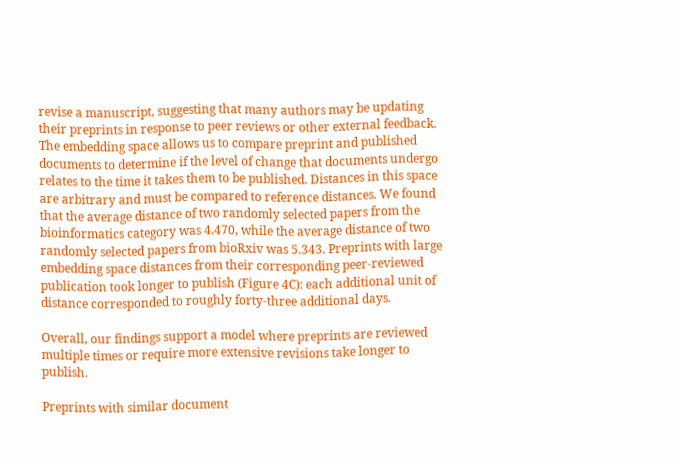revise a manuscript, suggesting that many authors may be updating their preprints in response to peer reviews or other external feedback. The embedding space allows us to compare preprint and published documents to determine if the level of change that documents undergo relates to the time it takes them to be published. Distances in this space are arbitrary and must be compared to reference distances. We found that the average distance of two randomly selected papers from the bioinformatics category was 4.470, while the average distance of two randomly selected papers from bioRxiv was 5.343. Preprints with large embedding space distances from their corresponding peer-reviewed publication took longer to publish (Figure 4C): each additional unit of distance corresponded to roughly forty-three additional days.

Overall, our findings support a model where preprints are reviewed multiple times or require more extensive revisions take longer to publish.

Preprints with similar document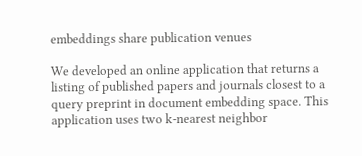embeddings share publication venues

We developed an online application that returns a listing of published papers and journals closest to a query preprint in document embedding space. This application uses two k-nearest neighbor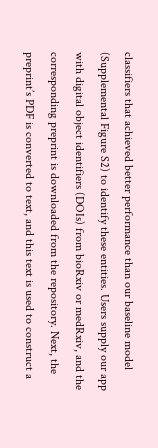classifiers that achieved better performance than our baseline model (Supplemental Figure S2) to identify these entities. Users supply our app with digital object identifiers (DOIs) from bioRxiv or medRxiv, and the corresponding preprint is downloaded from the repository. Next, the preprint’s PDF is converted to text, and this text is used to construct a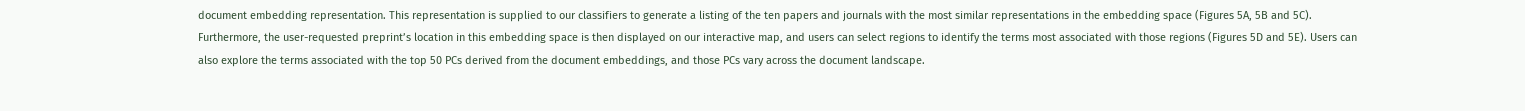document embedding representation. This representation is supplied to our classifiers to generate a listing of the ten papers and journals with the most similar representations in the embedding space (Figures 5A, 5B and 5C). Furthermore, the user-requested preprint’s location in this embedding space is then displayed on our interactive map, and users can select regions to identify the terms most associated with those regions (Figures 5D and 5E). Users can also explore the terms associated with the top 50 PCs derived from the document embeddings, and those PCs vary across the document landscape.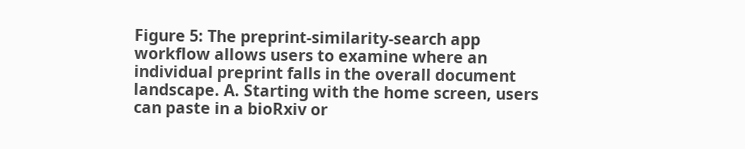Figure 5: The preprint-similarity-search app workflow allows users to examine where an individual preprint falls in the overall document landscape. A. Starting with the home screen, users can paste in a bioRxiv or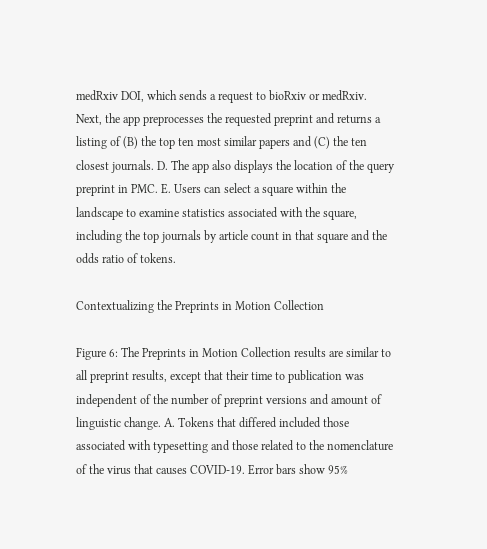medRxiv DOI, which sends a request to bioRxiv or medRxiv. Next, the app preprocesses the requested preprint and returns a listing of (B) the top ten most similar papers and (C) the ten closest journals. D. The app also displays the location of the query preprint in PMC. E. Users can select a square within the landscape to examine statistics associated with the square, including the top journals by article count in that square and the odds ratio of tokens.

Contextualizing the Preprints in Motion Collection

Figure 6: The Preprints in Motion Collection results are similar to all preprint results, except that their time to publication was independent of the number of preprint versions and amount of linguistic change. A. Tokens that differed included those associated with typesetting and those related to the nomenclature of the virus that causes COVID-19. Error bars show 95%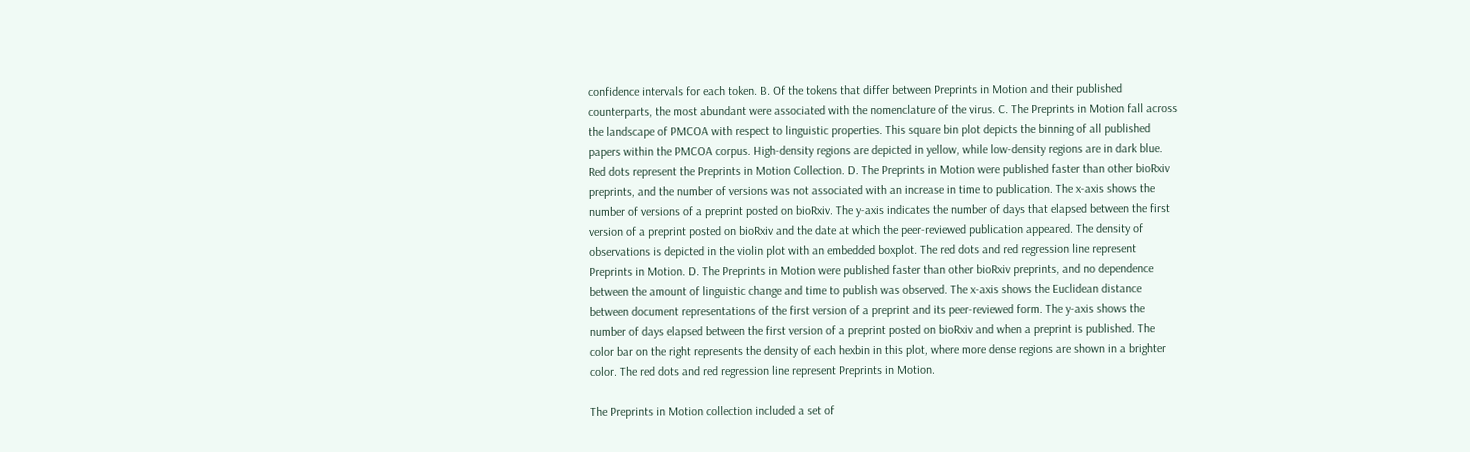confidence intervals for each token. B. Of the tokens that differ between Preprints in Motion and their published counterparts, the most abundant were associated with the nomenclature of the virus. C. The Preprints in Motion fall across the landscape of PMCOA with respect to linguistic properties. This square bin plot depicts the binning of all published papers within the PMCOA corpus. High-density regions are depicted in yellow, while low-density regions are in dark blue. Red dots represent the Preprints in Motion Collection. D. The Preprints in Motion were published faster than other bioRxiv preprints, and the number of versions was not associated with an increase in time to publication. The x-axis shows the number of versions of a preprint posted on bioRxiv. The y-axis indicates the number of days that elapsed between the first version of a preprint posted on bioRxiv and the date at which the peer-reviewed publication appeared. The density of observations is depicted in the violin plot with an embedded boxplot. The red dots and red regression line represent Preprints in Motion. D. The Preprints in Motion were published faster than other bioRxiv preprints, and no dependence between the amount of linguistic change and time to publish was observed. The x-axis shows the Euclidean distance between document representations of the first version of a preprint and its peer-reviewed form. The y-axis shows the number of days elapsed between the first version of a preprint posted on bioRxiv and when a preprint is published. The color bar on the right represents the density of each hexbin in this plot, where more dense regions are shown in a brighter color. The red dots and red regression line represent Preprints in Motion.

The Preprints in Motion collection included a set of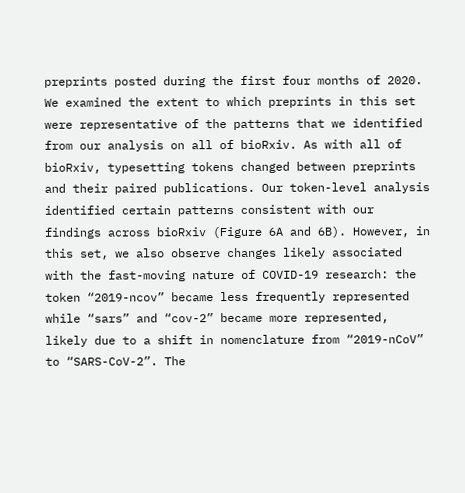preprints posted during the first four months of 2020. We examined the extent to which preprints in this set were representative of the patterns that we identified from our analysis on all of bioRxiv. As with all of bioRxiv, typesetting tokens changed between preprints and their paired publications. Our token-level analysis identified certain patterns consistent with our findings across bioRxiv (Figure 6A and 6B). However, in this set, we also observe changes likely associated with the fast-moving nature of COVID-19 research: the token “2019-ncov” became less frequently represented while “sars” and “cov-2” became more represented, likely due to a shift in nomenclature from “2019-nCoV” to “SARS-CoV-2”. The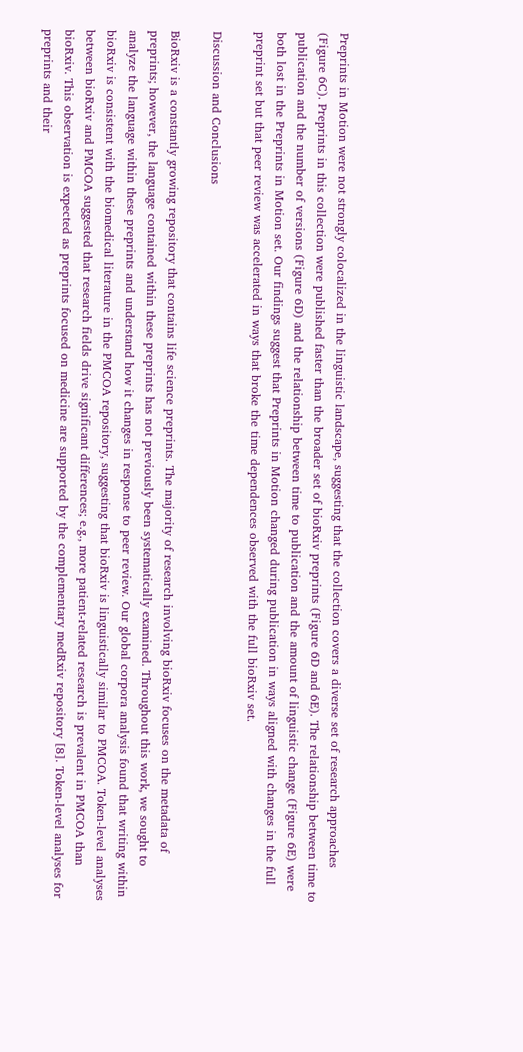Preprints in Motion were not strongly colocalized in the linguistic landscape, suggesting that the collection covers a diverse set of research approaches (Figure 6C). Preprints in this collection were published faster than the broader set of bioRxiv preprints (Figure 6D and 6E). The relationship between time to publication and the number of versions (Figure 6D) and the relationship between time to publication and the amount of linguistic change (Figure 6E) were both lost in the Preprints in Motion set. Our findings suggest that Preprints in Motion changed during publication in ways aligned with changes in the full preprint set but that peer review was accelerated in ways that broke the time dependences observed with the full bioRxiv set.

Discussion and Conclusions

BioRxiv is a constantly growing repository that contains life science preprints. The majority of research involving bioRxiv focuses on the metadata of preprints; however, the language contained within these preprints has not previously been systematically examined. Throughout this work, we sought to analyze the language within these preprints and understand how it changes in response to peer review. Our global corpora analysis found that writing within bioRxiv is consistent with the biomedical literature in the PMCOA repository, suggesting that bioRxiv is linguistically similar to PMCOA. Token-level analyses between bioRxiv and PMCOA suggested that research fields drive significant differences; e.g., more patient-related research is prevalent in PMCOA than bioRxiv. This observation is expected as preprints focused on medicine are supported by the complementary medRxiv repository [8]. Token-level analyses for preprints and their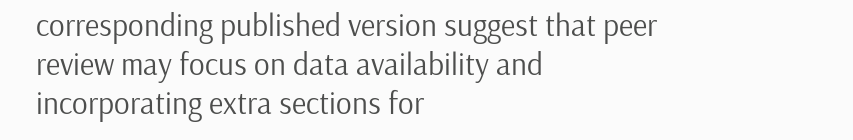corresponding published version suggest that peer review may focus on data availability and incorporating extra sections for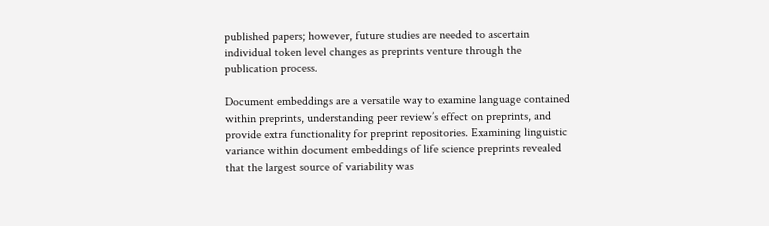published papers; however, future studies are needed to ascertain individual token level changes as preprints venture through the publication process.

Document embeddings are a versatile way to examine language contained within preprints, understanding peer review’s effect on preprints, and provide extra functionality for preprint repositories. Examining linguistic variance within document embeddings of life science preprints revealed that the largest source of variability was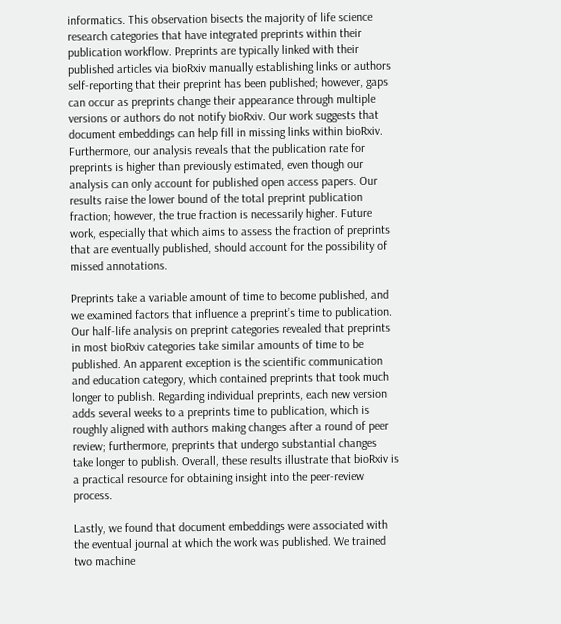informatics. This observation bisects the majority of life science research categories that have integrated preprints within their publication workflow. Preprints are typically linked with their published articles via bioRxiv manually establishing links or authors self-reporting that their preprint has been published; however, gaps can occur as preprints change their appearance through multiple versions or authors do not notify bioRxiv. Our work suggests that document embeddings can help fill in missing links within bioRxiv. Furthermore, our analysis reveals that the publication rate for preprints is higher than previously estimated, even though our analysis can only account for published open access papers. Our results raise the lower bound of the total preprint publication fraction; however, the true fraction is necessarily higher. Future work, especially that which aims to assess the fraction of preprints that are eventually published, should account for the possibility of missed annotations.

Preprints take a variable amount of time to become published, and we examined factors that influence a preprint’s time to publication. Our half-life analysis on preprint categories revealed that preprints in most bioRxiv categories take similar amounts of time to be published. An apparent exception is the scientific communication and education category, which contained preprints that took much longer to publish. Regarding individual preprints, each new version adds several weeks to a preprints time to publication, which is roughly aligned with authors making changes after a round of peer review; furthermore, preprints that undergo substantial changes take longer to publish. Overall, these results illustrate that bioRxiv is a practical resource for obtaining insight into the peer-review process.

Lastly, we found that document embeddings were associated with the eventual journal at which the work was published. We trained two machine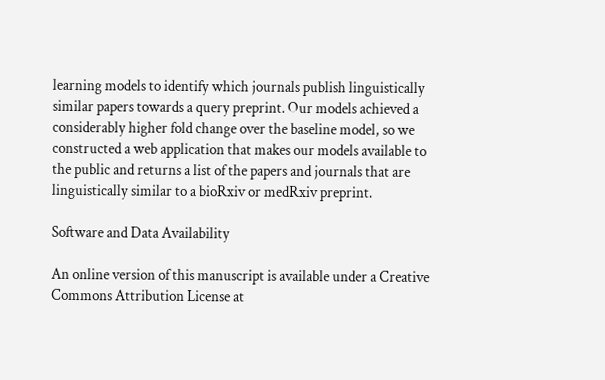learning models to identify which journals publish linguistically similar papers towards a query preprint. Our models achieved a considerably higher fold change over the baseline model, so we constructed a web application that makes our models available to the public and returns a list of the papers and journals that are linguistically similar to a bioRxiv or medRxiv preprint.

Software and Data Availability

An online version of this manuscript is available under a Creative Commons Attribution License at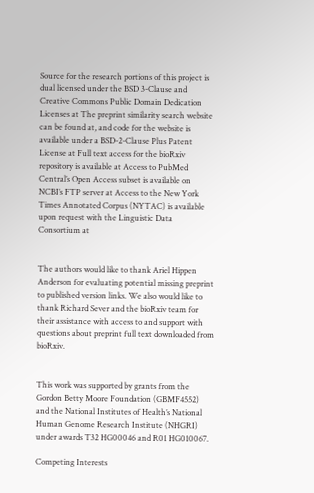Source for the research portions of this project is dual licensed under the BSD 3-Clause and Creative Commons Public Domain Dedication Licenses at The preprint similarity search website can be found at, and code for the website is available under a BSD-2-Clause Plus Patent License at Full text access for the bioRxiv repository is available at Access to PubMed Central’s Open Access subset is available on NCBI’s FTP server at Access to the New York Times Annotated Corpus (NYTAC) is available upon request with the Linguistic Data Consortium at


The authors would like to thank Ariel Hippen Anderson for evaluating potential missing preprint to published version links. We also would like to thank Richard Sever and the bioRxiv team for their assistance with access to and support with questions about preprint full text downloaded from bioRxiv.


This work was supported by grants from the Gordon Betty Moore Foundation (GBMF4552) and the National Institutes of Health’s National Human Genome Research Institute (NHGRI) under awards T32 HG00046 and R01 HG010067.

Competing Interests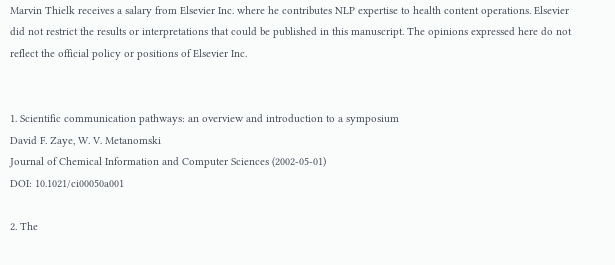Marvin Thielk receives a salary from Elsevier Inc. where he contributes NLP expertise to health content operations. Elsevier did not restrict the results or interpretations that could be published in this manuscript. The opinions expressed here do not reflect the official policy or positions of Elsevier Inc.


1. Scientific communication pathways: an overview and introduction to a symposium
David F. Zaye, W. V. Metanomski
Journal of Chemical Information and Computer Sciences (2002-05-01)
DOI: 10.1021/ci00050a001

2. The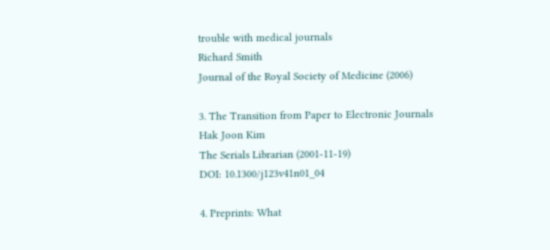trouble with medical journals
Richard Smith
Journal of the Royal Society of Medicine (2006)

3. The Transition from Paper to Electronic Journals
Hak Joon Kim
The Serials Librarian (2001-11-19)
DOI: 10.1300/j123v41n01_04

4. Preprints: What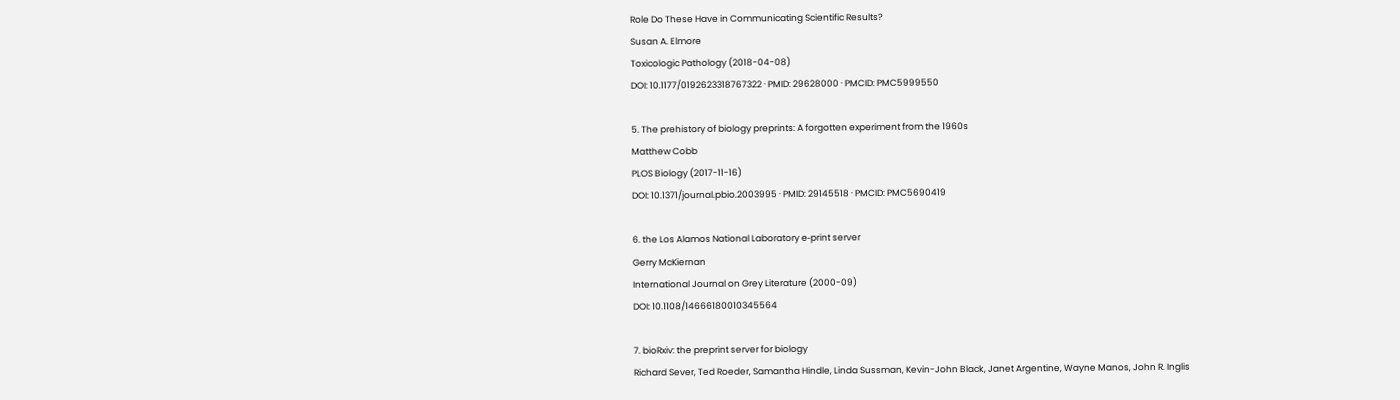Role Do These Have in Communicating Scientific Results?
Susan A. Elmore
Toxicologic Pathology (2018-04-08)
DOI: 10.1177/0192623318767322 · PMID: 29628000 · PMCID: PMC5999550

5. The prehistory of biology preprints: A forgotten experiment from the 1960s
Matthew Cobb
PLOS Biology (2017-11-16)
DOI: 10.1371/journal.pbio.2003995 · PMID: 29145518 · PMCID: PMC5690419

6. the Los Alamos National Laboratory e‐print server
Gerry McKiernan
International Journal on Grey Literature (2000-09)
DOI: 10.1108/14666180010345564

7. bioRxiv: the preprint server for biology
Richard Sever, Ted Roeder, Samantha Hindle, Linda Sussman, Kevin-John Black, Janet Argentine, Wayne Manos, John R. Inglis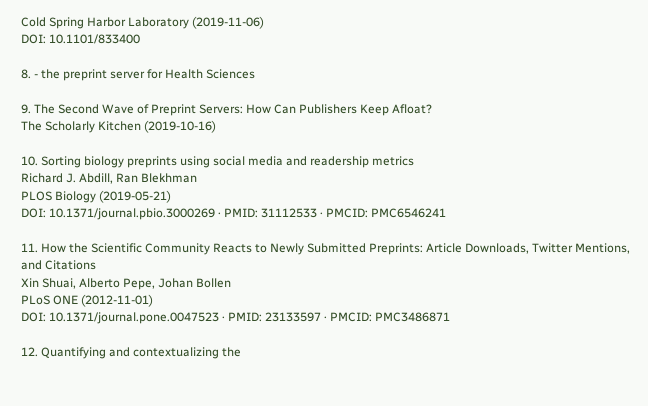Cold Spring Harbor Laboratory (2019-11-06)
DOI: 10.1101/833400

8. - the preprint server for Health Sciences

9. The Second Wave of Preprint Servers: How Can Publishers Keep Afloat?
The Scholarly Kitchen (2019-10-16)

10. Sorting biology preprints using social media and readership metrics
Richard J. Abdill, Ran Blekhman
PLOS Biology (2019-05-21)
DOI: 10.1371/journal.pbio.3000269 · PMID: 31112533 · PMCID: PMC6546241

11. How the Scientific Community Reacts to Newly Submitted Preprints: Article Downloads, Twitter Mentions, and Citations
Xin Shuai, Alberto Pepe, Johan Bollen
PLoS ONE (2012-11-01)
DOI: 10.1371/journal.pone.0047523 · PMID: 23133597 · PMCID: PMC3486871

12. Quantifying and contextualizing the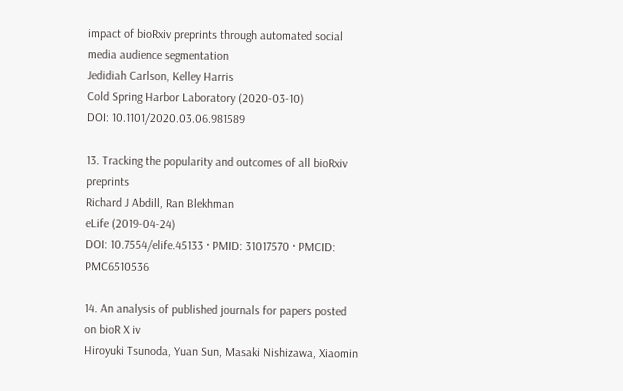impact of bioRxiv preprints through automated social media audience segmentation
Jedidiah Carlson, Kelley Harris
Cold Spring Harbor Laboratory (2020-03-10)
DOI: 10.1101/2020.03.06.981589

13. Tracking the popularity and outcomes of all bioRxiv preprints
Richard J Abdill, Ran Blekhman
eLife (2019-04-24)
DOI: 10.7554/elife.45133 · PMID: 31017570 · PMCID: PMC6510536

14. An analysis of published journals for papers posted on bioR X iv
Hiroyuki Tsunoda, Yuan Sun, Masaki Nishizawa, Xiaomin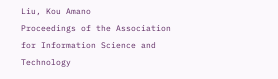Liu, Kou Amano
Proceedings of the Association for Information Science and Technology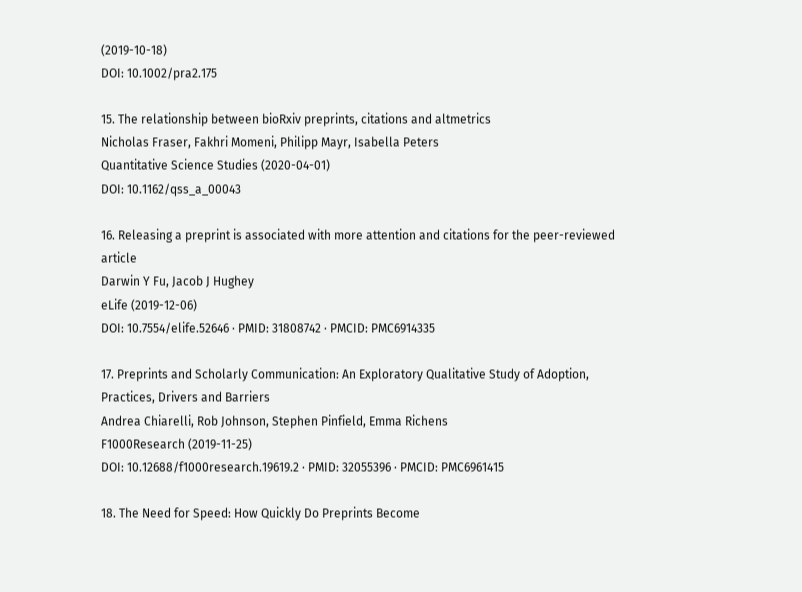(2019-10-18)
DOI: 10.1002/pra2.175

15. The relationship between bioRxiv preprints, citations and altmetrics
Nicholas Fraser, Fakhri Momeni, Philipp Mayr, Isabella Peters
Quantitative Science Studies (2020-04-01)
DOI: 10.1162/qss_a_00043

16. Releasing a preprint is associated with more attention and citations for the peer-reviewed article
Darwin Y Fu, Jacob J Hughey
eLife (2019-12-06)
DOI: 10.7554/elife.52646 · PMID: 31808742 · PMCID: PMC6914335

17. Preprints and Scholarly Communication: An Exploratory Qualitative Study of Adoption, Practices, Drivers and Barriers
Andrea Chiarelli, Rob Johnson, Stephen Pinfield, Emma Richens
F1000Research (2019-11-25)
DOI: 10.12688/f1000research.19619.2 · PMID: 32055396 · PMCID: PMC6961415

18. The Need for Speed: How Quickly Do Preprints Become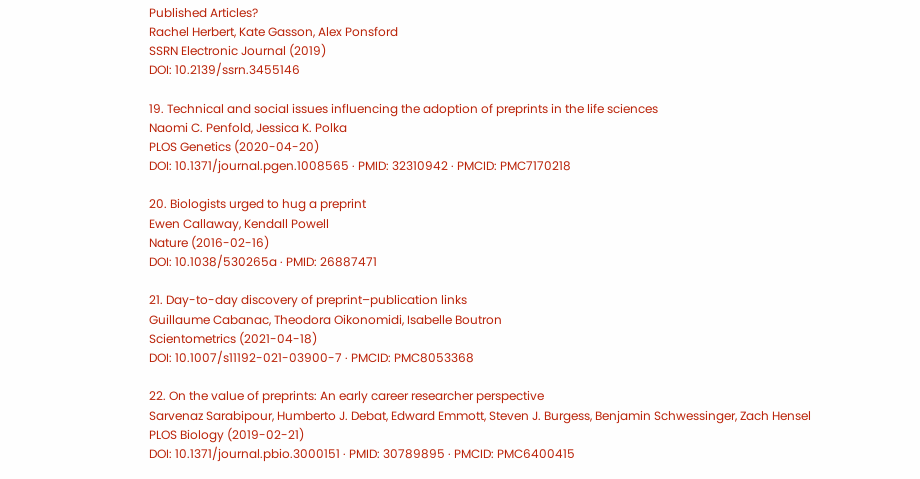Published Articles?
Rachel Herbert, Kate Gasson, Alex Ponsford
SSRN Electronic Journal (2019)
DOI: 10.2139/ssrn.3455146

19. Technical and social issues influencing the adoption of preprints in the life sciences
Naomi C. Penfold, Jessica K. Polka
PLOS Genetics (2020-04-20)
DOI: 10.1371/journal.pgen.1008565 · PMID: 32310942 · PMCID: PMC7170218

20. Biologists urged to hug a preprint
Ewen Callaway, Kendall Powell
Nature (2016-02-16)
DOI: 10.1038/530265a · PMID: 26887471

21. Day-to-day discovery of preprint–publication links
Guillaume Cabanac, Theodora Oikonomidi, Isabelle Boutron
Scientometrics (2021-04-18)
DOI: 10.1007/s11192-021-03900-7 · PMCID: PMC8053368

22. On the value of preprints: An early career researcher perspective
Sarvenaz Sarabipour, Humberto J. Debat, Edward Emmott, Steven J. Burgess, Benjamin Schwessinger, Zach Hensel
PLOS Biology (2019-02-21)
DOI: 10.1371/journal.pbio.3000151 · PMID: 30789895 · PMCID: PMC6400415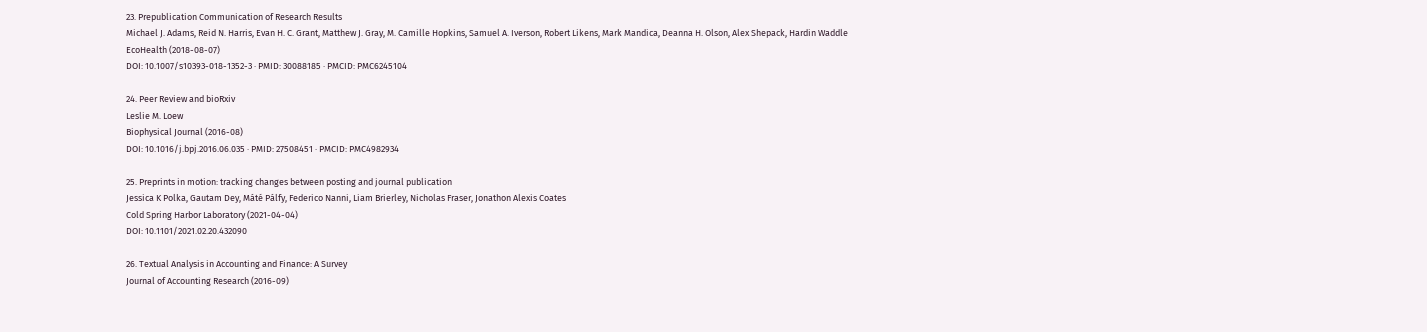23. Prepublication Communication of Research Results
Michael J. Adams, Reid N. Harris, Evan H. C. Grant, Matthew J. Gray, M. Camille Hopkins, Samuel A. Iverson, Robert Likens, Mark Mandica, Deanna H. Olson, Alex Shepack, Hardin Waddle
EcoHealth (2018-08-07)
DOI: 10.1007/s10393-018-1352-3 · PMID: 30088185 · PMCID: PMC6245104

24. Peer Review and bioRxiv
Leslie M. Loew
Biophysical Journal (2016-08)
DOI: 10.1016/j.bpj.2016.06.035 · PMID: 27508451 · PMCID: PMC4982934

25. Preprints in motion: tracking changes between posting and journal publication
Jessica K Polka, Gautam Dey, Máté Pálfy, Federico Nanni, Liam Brierley, Nicholas Fraser, Jonathon Alexis Coates
Cold Spring Harbor Laboratory (2021-04-04)
DOI: 10.1101/2021.02.20.432090

26. Textual Analysis in Accounting and Finance: A Survey
Journal of Accounting Research (2016-09)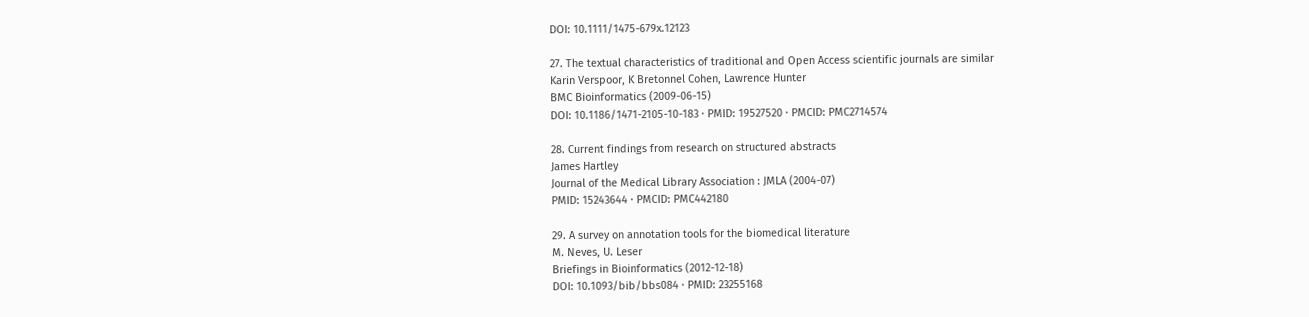DOI: 10.1111/1475-679x.12123

27. The textual characteristics of traditional and Open Access scientific journals are similar
Karin Verspoor, K Bretonnel Cohen, Lawrence Hunter
BMC Bioinformatics (2009-06-15)
DOI: 10.1186/1471-2105-10-183 · PMID: 19527520 · PMCID: PMC2714574

28. Current findings from research on structured abstracts
James Hartley
Journal of the Medical Library Association : JMLA (2004-07)
PMID: 15243644 · PMCID: PMC442180

29. A survey on annotation tools for the biomedical literature
M. Neves, U. Leser
Briefings in Bioinformatics (2012-12-18)
DOI: 10.1093/bib/bbs084 · PMID: 23255168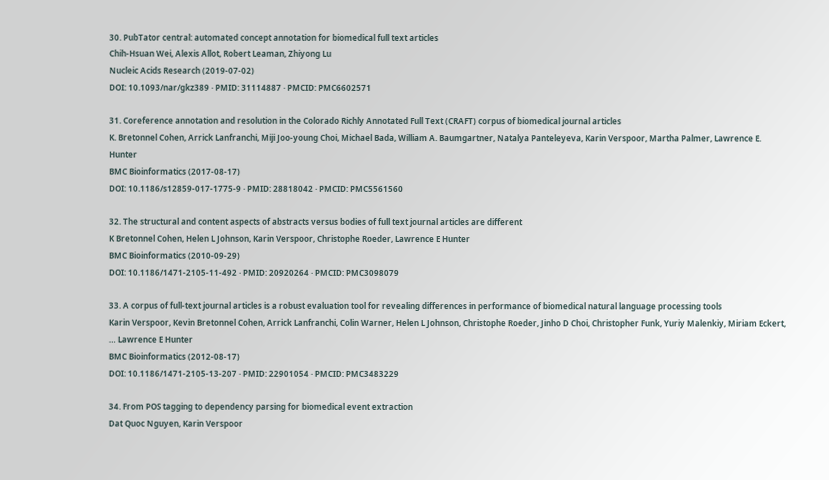30. PubTator central: automated concept annotation for biomedical full text articles
Chih-Hsuan Wei, Alexis Allot, Robert Leaman, Zhiyong Lu
Nucleic Acids Research (2019-07-02)
DOI: 10.1093/nar/gkz389 · PMID: 31114887 · PMCID: PMC6602571

31. Coreference annotation and resolution in the Colorado Richly Annotated Full Text (CRAFT) corpus of biomedical journal articles
K. Bretonnel Cohen, Arrick Lanfranchi, Miji Joo-young Choi, Michael Bada, William A. Baumgartner, Natalya Panteleyeva, Karin Verspoor, Martha Palmer, Lawrence E. Hunter
BMC Bioinformatics (2017-08-17)
DOI: 10.1186/s12859-017-1775-9 · PMID: 28818042 · PMCID: PMC5561560

32. The structural and content aspects of abstracts versus bodies of full text journal articles are different
K Bretonnel Cohen, Helen L Johnson, Karin Verspoor, Christophe Roeder, Lawrence E Hunter
BMC Bioinformatics (2010-09-29)
DOI: 10.1186/1471-2105-11-492 · PMID: 20920264 · PMCID: PMC3098079

33. A corpus of full-text journal articles is a robust evaluation tool for revealing differences in performance of biomedical natural language processing tools
Karin Verspoor, Kevin Bretonnel Cohen, Arrick Lanfranchi, Colin Warner, Helen L Johnson, Christophe Roeder, Jinho D Choi, Christopher Funk, Yuriy Malenkiy, Miriam Eckert, … Lawrence E Hunter
BMC Bioinformatics (2012-08-17)
DOI: 10.1186/1471-2105-13-207 · PMID: 22901054 · PMCID: PMC3483229

34. From POS tagging to dependency parsing for biomedical event extraction
Dat Quoc Nguyen, Karin Verspoor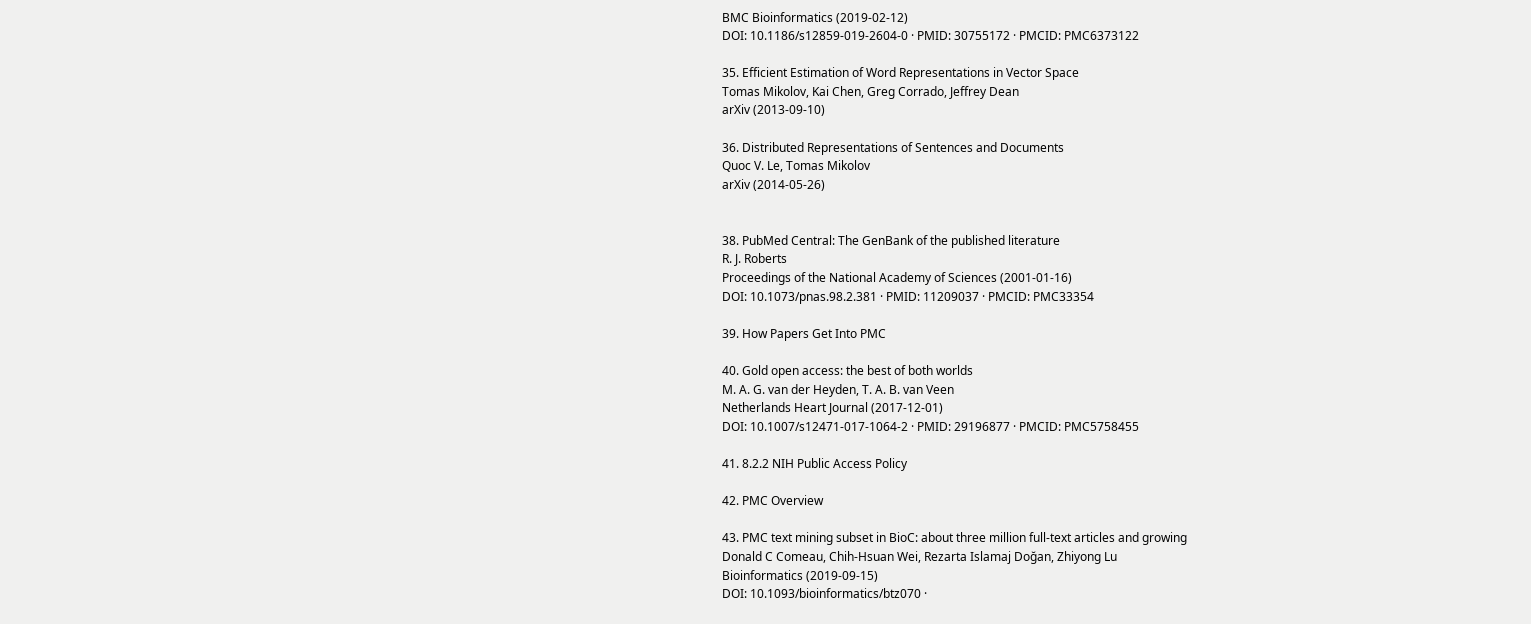BMC Bioinformatics (2019-02-12)
DOI: 10.1186/s12859-019-2604-0 · PMID: 30755172 · PMCID: PMC6373122

35. Efficient Estimation of Word Representations in Vector Space
Tomas Mikolov, Kai Chen, Greg Corrado, Jeffrey Dean
arXiv (2013-09-10)

36. Distributed Representations of Sentences and Documents
Quoc V. Le, Tomas Mikolov
arXiv (2014-05-26)


38. PubMed Central: The GenBank of the published literature
R. J. Roberts
Proceedings of the National Academy of Sciences (2001-01-16)
DOI: 10.1073/pnas.98.2.381 · PMID: 11209037 · PMCID: PMC33354

39. How Papers Get Into PMC

40. Gold open access: the best of both worlds
M. A. G. van der Heyden, T. A. B. van Veen
Netherlands Heart Journal (2017-12-01)
DOI: 10.1007/s12471-017-1064-2 · PMID: 29196877 · PMCID: PMC5758455

41. 8.2.2 NIH Public Access Policy

42. PMC Overview

43. PMC text mining subset in BioC: about three million full-text articles and growing
Donald C Comeau, Chih-Hsuan Wei, Rezarta Islamaj Doğan, Zhiyong Lu
Bioinformatics (2019-09-15)
DOI: 10.1093/bioinformatics/btz070 ·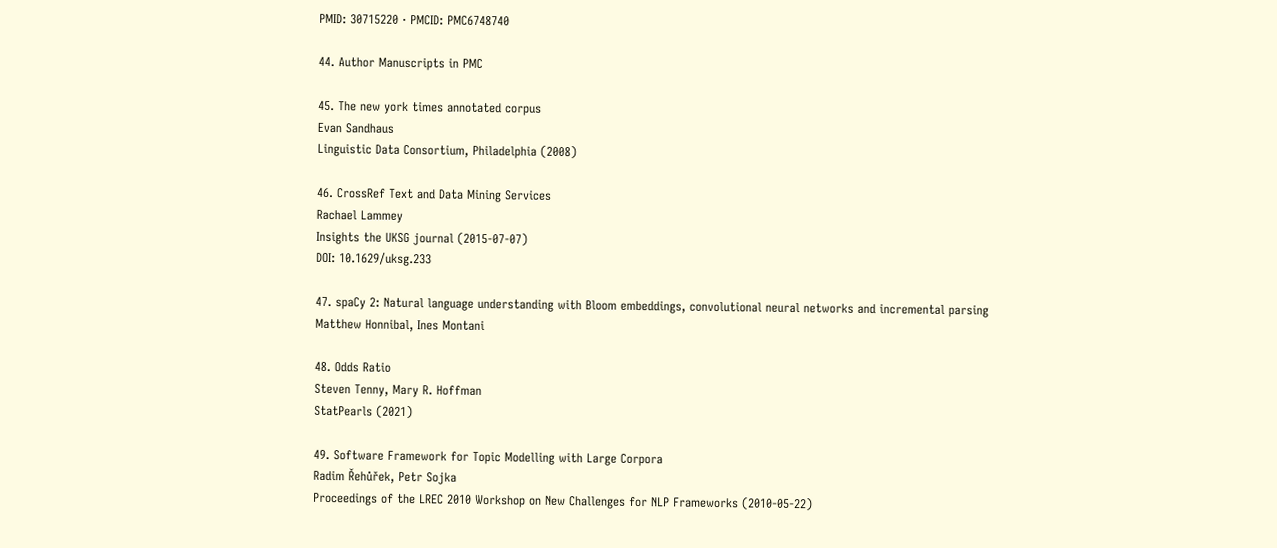PMID: 30715220 · PMCID: PMC6748740

44. Author Manuscripts in PMC

45. The new york times annotated corpus
Evan Sandhaus
Linguistic Data Consortium, Philadelphia (2008)

46. CrossRef Text and Data Mining Services
Rachael Lammey
Insights the UKSG journal (2015-07-07)
DOI: 10.1629/uksg.233

47. spaCy 2: Natural language understanding with Bloom embeddings, convolutional neural networks and incremental parsing
Matthew Honnibal, Ines Montani

48. Odds Ratio
Steven Tenny, Mary R. Hoffman
StatPearls (2021)

49. Software Framework for Topic Modelling with Large Corpora
Radim Řehůřek, Petr Sojka
Proceedings of the LREC 2010 Workshop on New Challenges for NLP Frameworks (2010-05-22)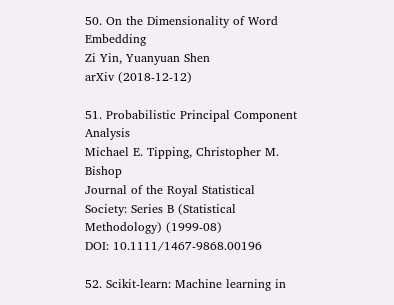50. On the Dimensionality of Word Embedding
Zi Yin, Yuanyuan Shen
arXiv (2018-12-12)

51. Probabilistic Principal Component Analysis
Michael E. Tipping, Christopher M. Bishop
Journal of the Royal Statistical Society: Series B (Statistical Methodology) (1999-08)
DOI: 10.1111/1467-9868.00196

52. Scikit-learn: Machine learning in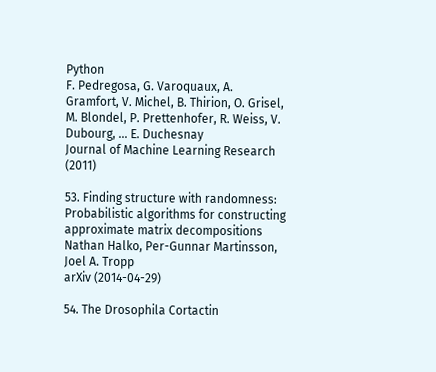Python
F. Pedregosa, G. Varoquaux, A. Gramfort, V. Michel, B. Thirion, O. Grisel, M. Blondel, P. Prettenhofer, R. Weiss, V. Dubourg, … E. Duchesnay
Journal of Machine Learning Research (2011)

53. Finding structure with randomness: Probabilistic algorithms for constructing approximate matrix decompositions
Nathan Halko, Per-Gunnar Martinsson, Joel A. Tropp
arXiv (2014-04-29)

54. The Drosophila Cortactin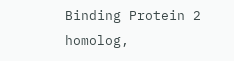Binding Protein 2 homolog,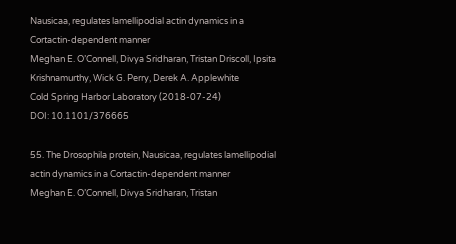Nausicaa, regulates lamellipodial actin dynamics in a Cortactin-dependent manner
Meghan E. O’Connell, Divya Sridharan, Tristan Driscoll, Ipsita Krishnamurthy, Wick G. Perry, Derek A. Applewhite
Cold Spring Harbor Laboratory (2018-07-24)
DOI: 10.1101/376665

55. The Drosophila protein, Nausicaa, regulates lamellipodial actin dynamics in a Cortactin-dependent manner
Meghan E. O’Connell, Divya Sridharan, Tristan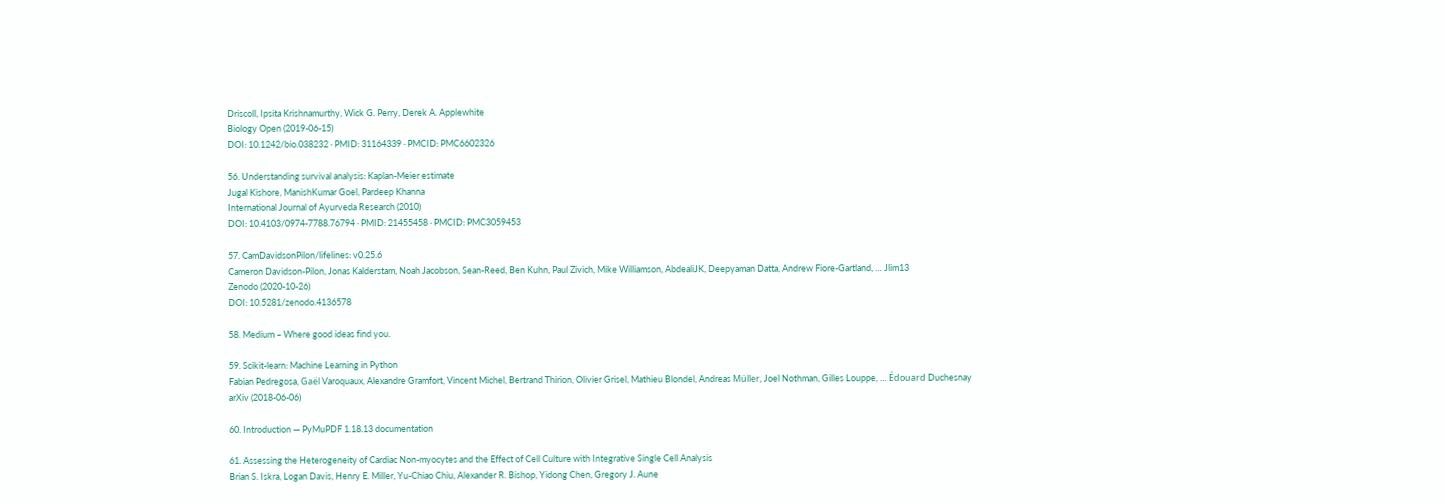Driscoll, Ipsita Krishnamurthy, Wick G. Perry, Derek A. Applewhite
Biology Open (2019-06-15)
DOI: 10.1242/bio.038232 · PMID: 31164339 · PMCID: PMC6602326

56. Understanding survival analysis: Kaplan-Meier estimate
Jugal Kishore, ManishKumar Goel, Pardeep Khanna
International Journal of Ayurveda Research (2010)
DOI: 10.4103/0974-7788.76794 · PMID: 21455458 · PMCID: PMC3059453

57. CamDavidsonPilon/lifelines: v0.25.6
Cameron Davidson-Pilon, Jonas Kalderstam, Noah Jacobson, Sean-Reed, Ben Kuhn, Paul Zivich, Mike Williamson, AbdealiJK, Deepyaman Datta, Andrew Fiore-Gartland, … Jlim13
Zenodo (2020-10-26)
DOI: 10.5281/zenodo.4136578

58. Medium – Where good ideas find you.

59. Scikit-learn: Machine Learning in Python
Fabian Pedregosa, Gaël Varoquaux, Alexandre Gramfort, Vincent Michel, Bertrand Thirion, Olivier Grisel, Mathieu Blondel, Andreas Müller, Joel Nothman, Gilles Louppe, … Édouard Duchesnay
arXiv (2018-06-06)

60. Introduction — PyMuPDF 1.18.13 documentation

61. Assessing the Heterogeneity of Cardiac Non-myocytes and the Effect of Cell Culture with Integrative Single Cell Analysis
Brian S. Iskra, Logan Davis, Henry E. Miller, Yu-Chiao Chiu, Alexander R. Bishop, Yidong Chen, Gregory J. Aune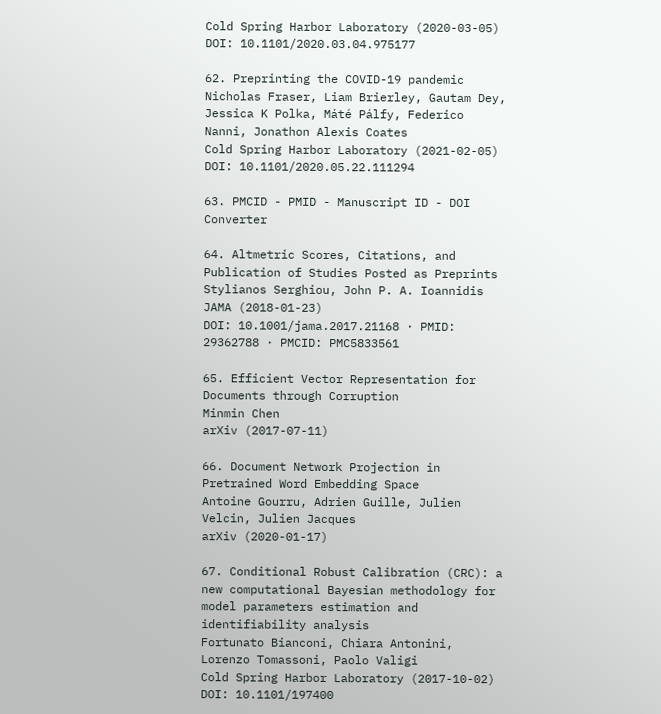Cold Spring Harbor Laboratory (2020-03-05)
DOI: 10.1101/2020.03.04.975177

62. Preprinting the COVID-19 pandemic
Nicholas Fraser, Liam Brierley, Gautam Dey, Jessica K Polka, Máté Pálfy, Federico Nanni, Jonathon Alexis Coates
Cold Spring Harbor Laboratory (2021-02-05)
DOI: 10.1101/2020.05.22.111294

63. PMCID - PMID - Manuscript ID - DOI Converter

64. Altmetric Scores, Citations, and Publication of Studies Posted as Preprints
Stylianos Serghiou, John P. A. Ioannidis
JAMA (2018-01-23)
DOI: 10.1001/jama.2017.21168 · PMID: 29362788 · PMCID: PMC5833561

65. Efficient Vector Representation for Documents through Corruption
Minmin Chen
arXiv (2017-07-11)

66. Document Network Projection in Pretrained Word Embedding Space
Antoine Gourru, Adrien Guille, Julien Velcin, Julien Jacques
arXiv (2020-01-17)

67. Conditional Robust Calibration (CRC): a new computational Bayesian methodology for model parameters estimation and identifiability analysis
Fortunato Bianconi, Chiara Antonini, Lorenzo Tomassoni, Paolo Valigi
Cold Spring Harbor Laboratory (2017-10-02)
DOI: 10.1101/197400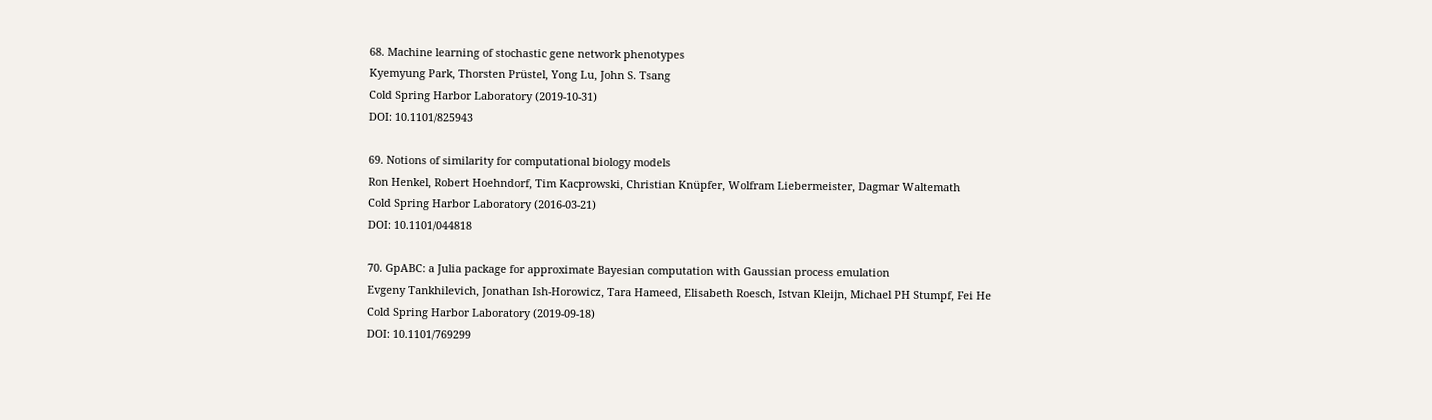68. Machine learning of stochastic gene network phenotypes
Kyemyung Park, Thorsten Prüstel, Yong Lu, John S. Tsang
Cold Spring Harbor Laboratory (2019-10-31)
DOI: 10.1101/825943

69. Notions of similarity for computational biology models
Ron Henkel, Robert Hoehndorf, Tim Kacprowski, Christian Knüpfer, Wolfram Liebermeister, Dagmar Waltemath
Cold Spring Harbor Laboratory (2016-03-21)
DOI: 10.1101/044818

70. GpABC: a Julia package for approximate Bayesian computation with Gaussian process emulation
Evgeny Tankhilevich, Jonathan Ish-Horowicz, Tara Hameed, Elisabeth Roesch, Istvan Kleijn, Michael PH Stumpf, Fei He
Cold Spring Harbor Laboratory (2019-09-18)
DOI: 10.1101/769299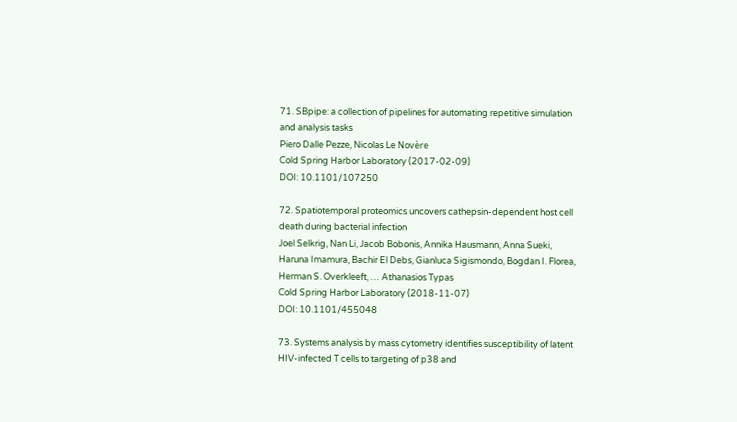71. SBpipe: a collection of pipelines for automating repetitive simulation and analysis tasks
Piero Dalle Pezze, Nicolas Le Novère
Cold Spring Harbor Laboratory (2017-02-09)
DOI: 10.1101/107250

72. Spatiotemporal proteomics uncovers cathepsin-dependent host cell death during bacterial infection
Joel Selkrig, Nan Li, Jacob Bobonis, Annika Hausmann, Anna Sueki, Haruna Imamura, Bachir El Debs, Gianluca Sigismondo, Bogdan I. Florea, Herman S. Overkleeft, … Athanasios Typas
Cold Spring Harbor Laboratory (2018-11-07)
DOI: 10.1101/455048

73. Systems analysis by mass cytometry identifies susceptibility of latent HIV-infected T cells to targeting of p38 and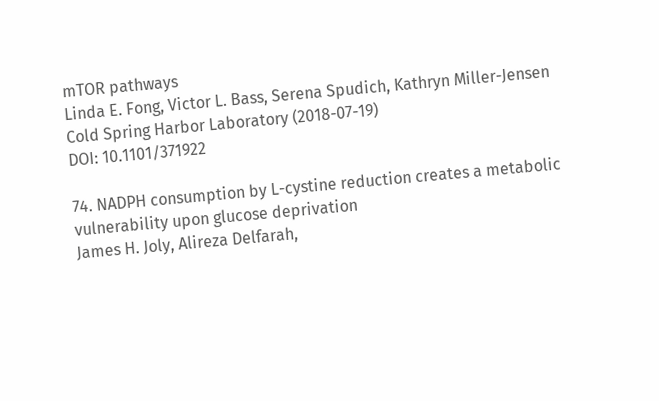mTOR pathways
Linda E. Fong, Victor L. Bass, Serena Spudich, Kathryn Miller-Jensen
Cold Spring Harbor Laboratory (2018-07-19)
DOI: 10.1101/371922

74. NADPH consumption by L-cystine reduction creates a metabolic vulnerability upon glucose deprivation
James H. Joly, Alireza Delfarah,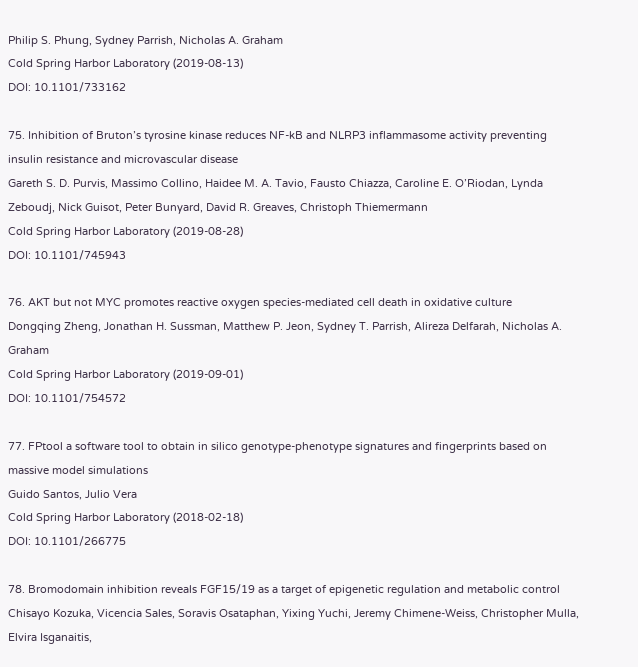Philip S. Phung, Sydney Parrish, Nicholas A. Graham
Cold Spring Harbor Laboratory (2019-08-13)
DOI: 10.1101/733162

75. Inhibition of Bruton’s tyrosine kinase reduces NF-kB and NLRP3 inflammasome activity preventing insulin resistance and microvascular disease
Gareth S. D. Purvis, Massimo Collino, Haidee M. A. Tavio, Fausto Chiazza, Caroline E. O’Riodan, Lynda Zeboudj, Nick Guisot, Peter Bunyard, David R. Greaves, Christoph Thiemermann
Cold Spring Harbor Laboratory (2019-08-28)
DOI: 10.1101/745943

76. AKT but not MYC promotes reactive oxygen species-mediated cell death in oxidative culture
Dongqing Zheng, Jonathan H. Sussman, Matthew P. Jeon, Sydney T. Parrish, Alireza Delfarah, Nicholas A. Graham
Cold Spring Harbor Laboratory (2019-09-01)
DOI: 10.1101/754572

77. FPtool a software tool to obtain in silico genotype-phenotype signatures and fingerprints based on massive model simulations
Guido Santos, Julio Vera
Cold Spring Harbor Laboratory (2018-02-18)
DOI: 10.1101/266775

78. Bromodomain inhibition reveals FGF15/19 as a target of epigenetic regulation and metabolic control
Chisayo Kozuka, Vicencia Sales, Soravis Osataphan, Yixing Yuchi, Jeremy Chimene-Weiss, Christopher Mulla, Elvira Isganaitis,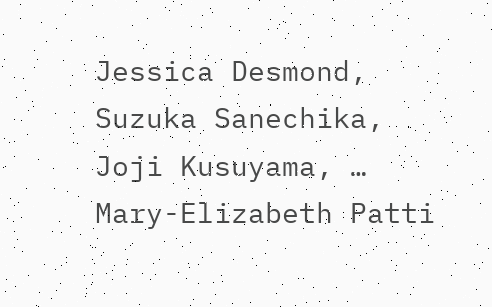Jessica Desmond, Suzuka Sanechika, Joji Kusuyama, … Mary-Elizabeth Patti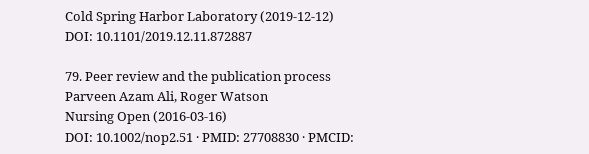Cold Spring Harbor Laboratory (2019-12-12)
DOI: 10.1101/2019.12.11.872887

79. Peer review and the publication process
Parveen Azam Ali, Roger Watson
Nursing Open (2016-03-16)
DOI: 10.1002/nop2.51 · PMID: 27708830 · PMCID: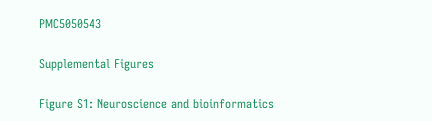PMC5050543

Supplemental Figures

Figure S1: Neuroscience and bioinformatics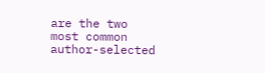are the two most common author-selected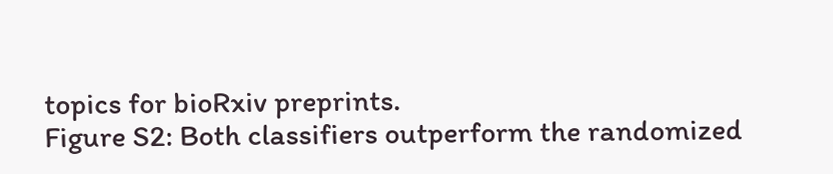topics for bioRxiv preprints.
Figure S2: Both classifiers outperform the randomized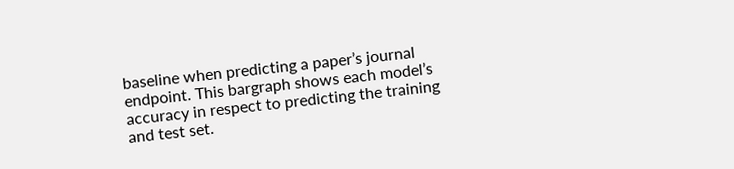baseline when predicting a paper’s journal endpoint. This bargraph shows each model’s accuracy in respect to predicting the training and test set.